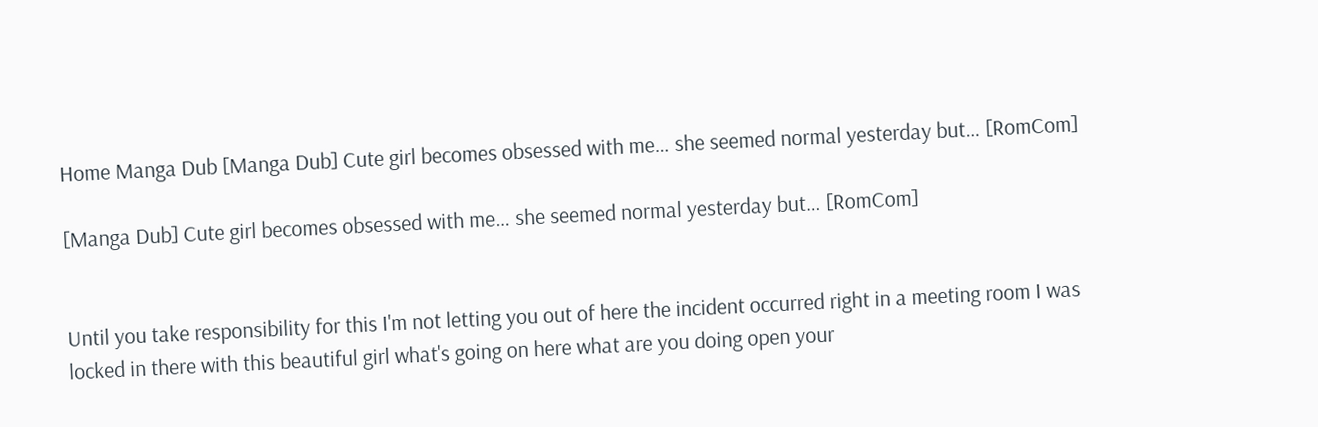Home Manga Dub [Manga Dub] Cute girl becomes obsessed with me… she seemed normal yesterday but… [RomCom]

[Manga Dub] Cute girl becomes obsessed with me… she seemed normal yesterday but… [RomCom]


Until you take responsibility for this I'm not letting you out of here the incident occurred right in a meeting room I was locked in there with this beautiful girl what's going on here what are you doing open your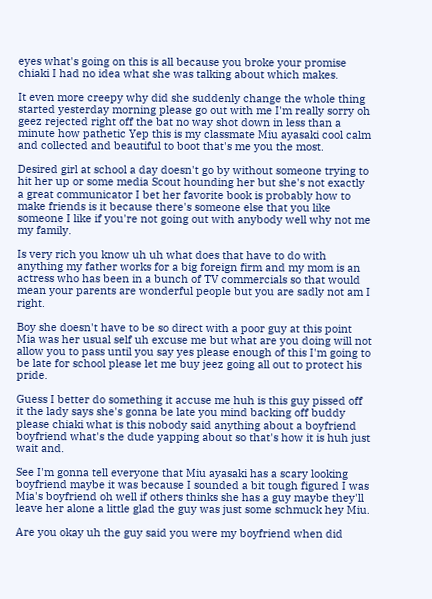eyes what's going on this is all because you broke your promise chiaki I had no idea what she was talking about which makes.

It even more creepy why did she suddenly change the whole thing started yesterday morning please go out with me I'm really sorry oh geez rejected right off the bat no way shot down in less than a minute how pathetic Yep this is my classmate Miu ayasaki cool calm and collected and beautiful to boot that's me you the most.

Desired girl at school a day doesn't go by without someone trying to hit her up or some media Scout hounding her but she's not exactly a great communicator I bet her favorite book is probably how to make friends is it because there's someone else that you like someone I like if you're not going out with anybody well why not me my family.

Is very rich you know uh uh what does that have to do with anything my father works for a big foreign firm and my mom is an actress who has been in a bunch of TV commercials so that would mean your parents are wonderful people but you are sadly not am I right.

Boy she doesn't have to be so direct with a poor guy at this point Mia was her usual self uh excuse me but what are you doing will not allow you to pass until you say yes please enough of this I'm going to be late for school please let me buy jeez going all out to protect his pride.

Guess I better do something it accuse me huh is this guy pissed off it the lady says she's gonna be late you mind backing off buddy please chiaki what is this nobody said anything about a boyfriend boyfriend what's the dude yapping about so that's how it is huh just wait and.

See I'm gonna tell everyone that Miu ayasaki has a scary looking boyfriend maybe it was because I sounded a bit tough figured I was Mia's boyfriend oh well if others thinks she has a guy maybe they'll leave her alone a little glad the guy was just some schmuck hey Miu.

Are you okay uh the guy said you were my boyfriend when did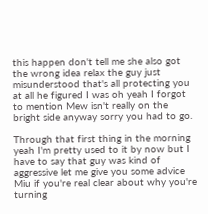this happen don't tell me she also got the wrong idea relax the guy just misunderstood that's all protecting you at all he figured I was oh yeah I forgot to mention Mew isn't really on the bright side anyway sorry you had to go.

Through that first thing in the morning yeah I'm pretty used to it by now but I have to say that guy was kind of aggressive let me give you some advice Miu if you're real clear about why you're turning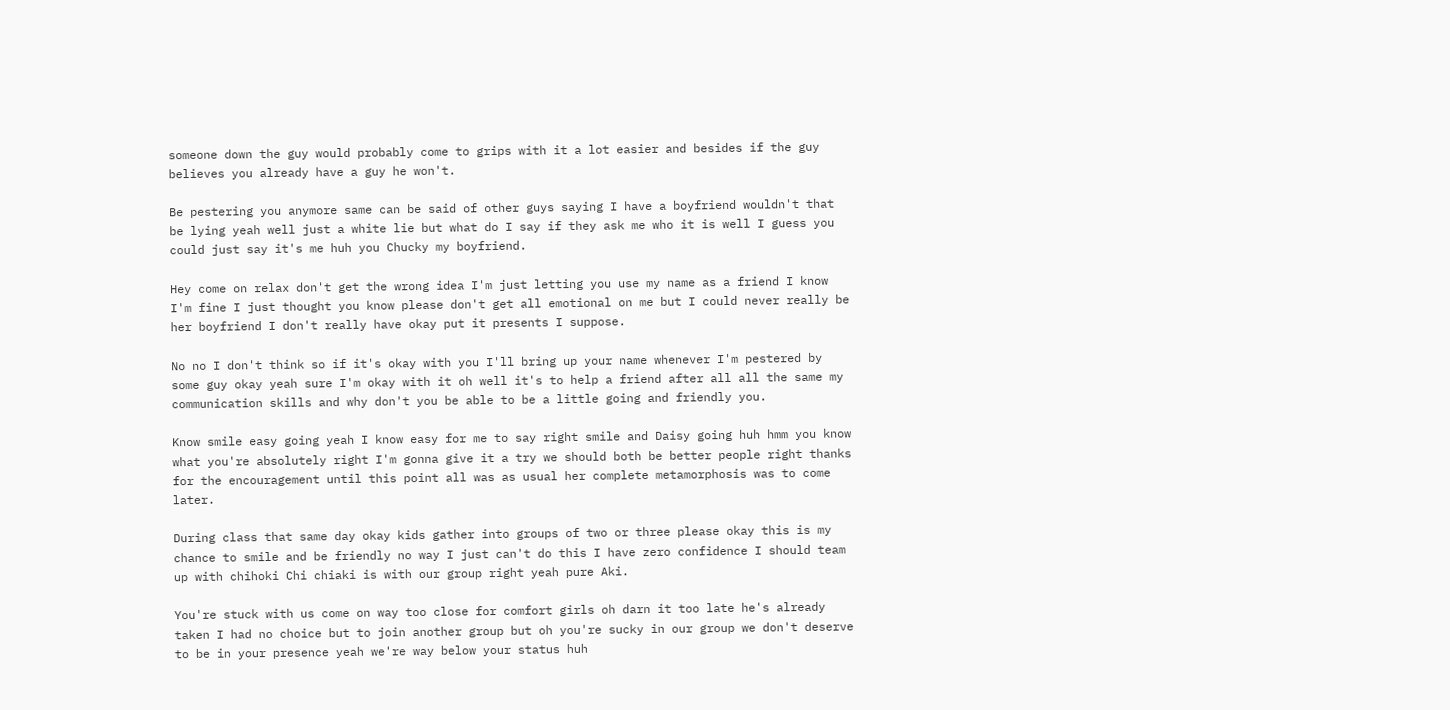someone down the guy would probably come to grips with it a lot easier and besides if the guy believes you already have a guy he won't.

Be pestering you anymore same can be said of other guys saying I have a boyfriend wouldn't that be lying yeah well just a white lie but what do I say if they ask me who it is well I guess you could just say it's me huh you Chucky my boyfriend.

Hey come on relax don't get the wrong idea I'm just letting you use my name as a friend I know I'm fine I just thought you know please don't get all emotional on me but I could never really be her boyfriend I don't really have okay put it presents I suppose.

No no I don't think so if it's okay with you I'll bring up your name whenever I'm pestered by some guy okay yeah sure I'm okay with it oh well it's to help a friend after all all the same my communication skills and why don't you be able to be a little going and friendly you.

Know smile easy going yeah I know easy for me to say right smile and Daisy going huh hmm you know what you're absolutely right I'm gonna give it a try we should both be better people right thanks for the encouragement until this point all was as usual her complete metamorphosis was to come later.

During class that same day okay kids gather into groups of two or three please okay this is my chance to smile and be friendly no way I just can't do this I have zero confidence I should team up with chihoki Chi chiaki is with our group right yeah pure Aki.

You're stuck with us come on way too close for comfort girls oh darn it too late he's already taken I had no choice but to join another group but oh you're sucky in our group we don't deserve to be in your presence yeah we're way below your status huh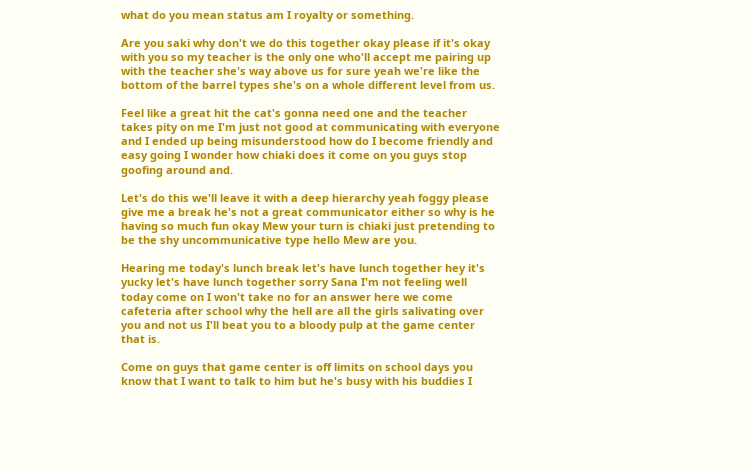what do you mean status am I royalty or something.

Are you saki why don't we do this together okay please if it's okay with you so my teacher is the only one who'll accept me pairing up with the teacher she's way above us for sure yeah we're like the bottom of the barrel types she's on a whole different level from us.

Feel like a great hit the cat's gonna need one and the teacher takes pity on me I'm just not good at communicating with everyone and I ended up being misunderstood how do I become friendly and easy going I wonder how chiaki does it come on you guys stop goofing around and.

Let's do this we'll leave it with a deep hierarchy yeah foggy please give me a break he's not a great communicator either so why is he having so much fun okay Mew your turn is chiaki just pretending to be the shy uncommunicative type hello Mew are you.

Hearing me today's lunch break let's have lunch together hey it's yucky let's have lunch together sorry Sana I'm not feeling well today come on I won't take no for an answer here we come cafeteria after school why the hell are all the girls salivating over you and not us I'll beat you to a bloody pulp at the game center that is.

Come on guys that game center is off limits on school days you know that I want to talk to him but he's busy with his buddies I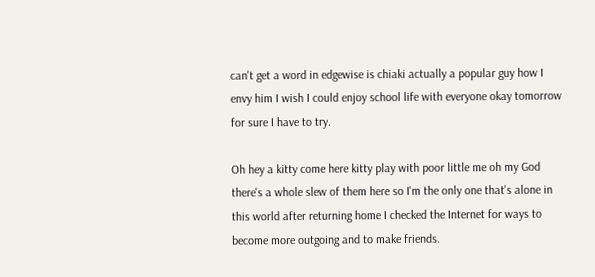can't get a word in edgewise is chiaki actually a popular guy how I envy him I wish I could enjoy school life with everyone okay tomorrow for sure I have to try.

Oh hey a kitty come here kitty play with poor little me oh my God there's a whole slew of them here so I'm the only one that's alone in this world after returning home I checked the Internet for ways to become more outgoing and to make friends.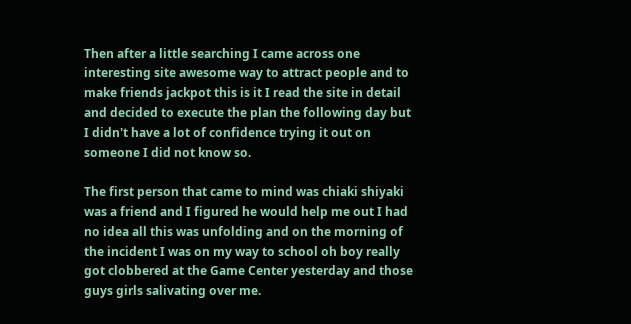Then after a little searching I came across one interesting site awesome way to attract people and to make friends jackpot this is it I read the site in detail and decided to execute the plan the following day but I didn't have a lot of confidence trying it out on someone I did not know so.

The first person that came to mind was chiaki shiyaki was a friend and I figured he would help me out I had no idea all this was unfolding and on the morning of the incident I was on my way to school oh boy really got clobbered at the Game Center yesterday and those guys girls salivating over me.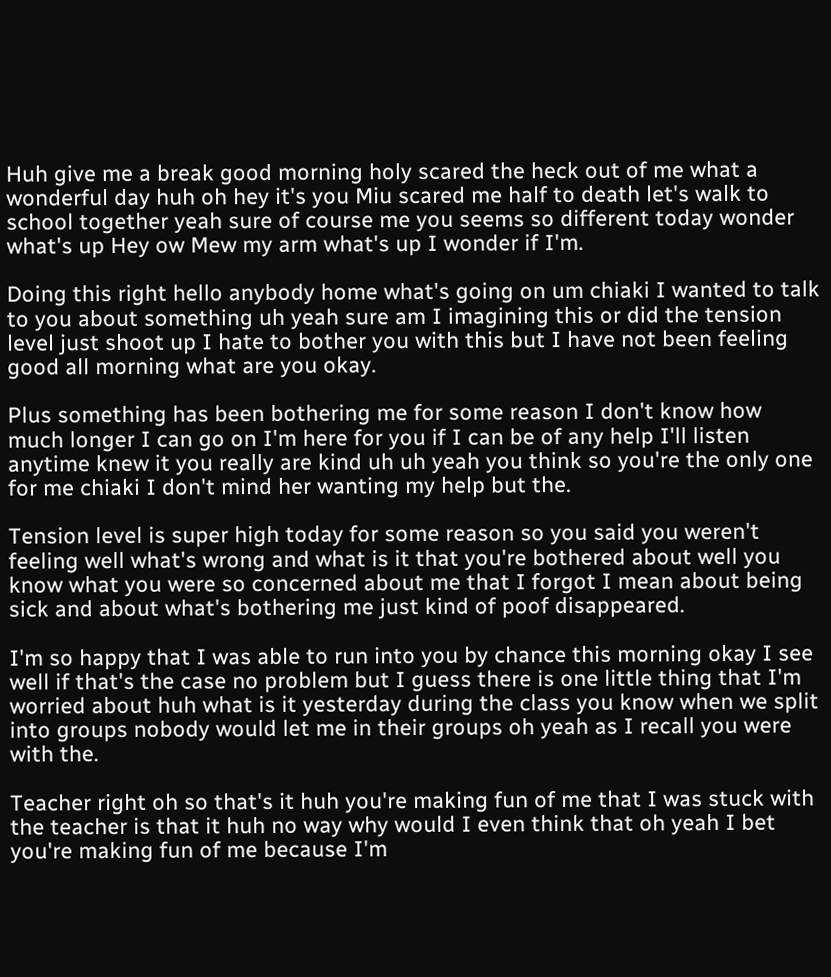Huh give me a break good morning holy scared the heck out of me what a wonderful day huh oh hey it's you Miu scared me half to death let's walk to school together yeah sure of course me you seems so different today wonder what's up Hey ow Mew my arm what's up I wonder if I'm.

Doing this right hello anybody home what's going on um chiaki I wanted to talk to you about something uh yeah sure am I imagining this or did the tension level just shoot up I hate to bother you with this but I have not been feeling good all morning what are you okay.

Plus something has been bothering me for some reason I don't know how much longer I can go on I'm here for you if I can be of any help I'll listen anytime knew it you really are kind uh uh yeah you think so you're the only one for me chiaki I don't mind her wanting my help but the.

Tension level is super high today for some reason so you said you weren't feeling well what's wrong and what is it that you're bothered about well you know what you were so concerned about me that I forgot I mean about being sick and about what's bothering me just kind of poof disappeared.

I'm so happy that I was able to run into you by chance this morning okay I see well if that's the case no problem but I guess there is one little thing that I'm worried about huh what is it yesterday during the class you know when we split into groups nobody would let me in their groups oh yeah as I recall you were with the.

Teacher right oh so that's it huh you're making fun of me that I was stuck with the teacher is that it huh no way why would I even think that oh yeah I bet you're making fun of me because I'm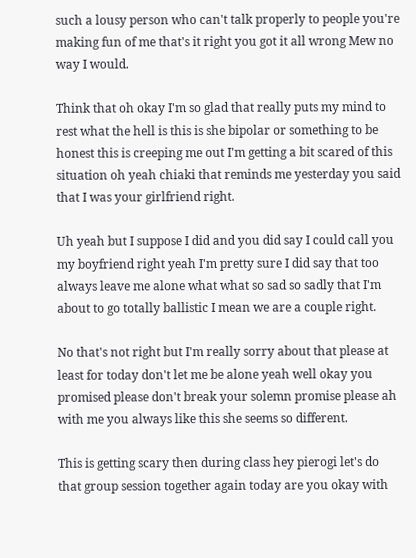such a lousy person who can't talk properly to people you're making fun of me that's it right you got it all wrong Mew no way I would.

Think that oh okay I'm so glad that really puts my mind to rest what the hell is this is she bipolar or something to be honest this is creeping me out I'm getting a bit scared of this situation oh yeah chiaki that reminds me yesterday you said that I was your girlfriend right.

Uh yeah but I suppose I did and you did say I could call you my boyfriend right yeah I'm pretty sure I did say that too always leave me alone what what so sad so sadly that I'm about to go totally ballistic I mean we are a couple right.

No that's not right but I'm really sorry about that please at least for today don't let me be alone yeah well okay you promised please don't break your solemn promise please ah with me you always like this she seems so different.

This is getting scary then during class hey pierogi let's do that group session together again today are you okay with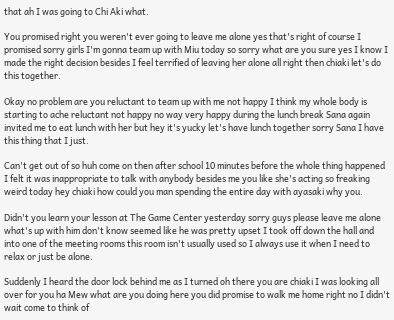that ah I was going to Chi Aki what.

You promised right you weren't ever going to leave me alone yes that's right of course I promised sorry girls I'm gonna team up with Miu today so sorry what are you sure yes I know I made the right decision besides I feel terrified of leaving her alone all right then chiaki let's do this together.

Okay no problem are you reluctant to team up with me not happy I think my whole body is starting to ache reluctant not happy no way very happy during the lunch break Sana again invited me to eat lunch with her but hey it's yucky let's have lunch together sorry Sana I have this thing that I just.

Can't get out of so huh come on then after school 10 minutes before the whole thing happened I felt it was inappropriate to talk with anybody besides me you like she's acting so freaking weird today hey chiaki how could you man spending the entire day with ayasaki why you.

Didn't you learn your lesson at The Game Center yesterday sorry guys please leave me alone what's up with him don't know seemed like he was pretty upset I took off down the hall and into one of the meeting rooms this room isn't usually used so I always use it when I need to relax or just be alone.

Suddenly I heard the door lock behind me as I turned oh there you are chiaki I was looking all over for you ha Mew what are you doing here you did promise to walk me home right no I didn't wait come to think of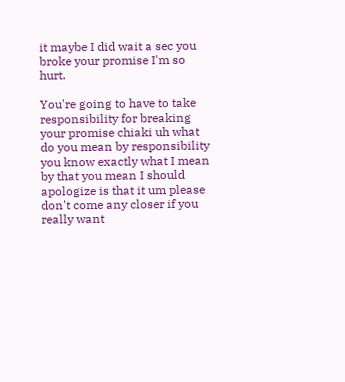it maybe I did wait a sec you broke your promise I'm so hurt.

You're going to have to take responsibility for breaking your promise chiaki uh what do you mean by responsibility you know exactly what I mean by that you mean I should apologize is that it um please don't come any closer if you really want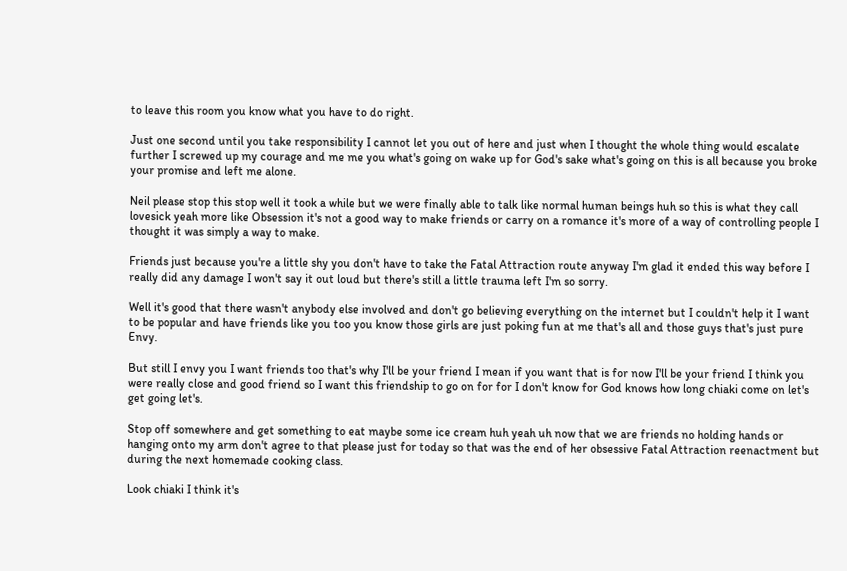to leave this room you know what you have to do right.

Just one second until you take responsibility I cannot let you out of here and just when I thought the whole thing would escalate further I screwed up my courage and me me you what's going on wake up for God's sake what's going on this is all because you broke your promise and left me alone.

Neil please stop this stop well it took a while but we were finally able to talk like normal human beings huh so this is what they call lovesick yeah more like Obsession it's not a good way to make friends or carry on a romance it's more of a way of controlling people I thought it was simply a way to make.

Friends just because you're a little shy you don't have to take the Fatal Attraction route anyway I'm glad it ended this way before I really did any damage I won't say it out loud but there's still a little trauma left I'm so sorry.

Well it's good that there wasn't anybody else involved and don't go believing everything on the internet but I couldn't help it I want to be popular and have friends like you too you know those girls are just poking fun at me that's all and those guys that's just pure Envy.

But still I envy you I want friends too that's why I'll be your friend I mean if you want that is for now I'll be your friend I think you were really close and good friend so I want this friendship to go on for for I don't know for God knows how long chiaki come on let's get going let's.

Stop off somewhere and get something to eat maybe some ice cream huh yeah uh now that we are friends no holding hands or hanging onto my arm don't agree to that please just for today so that was the end of her obsessive Fatal Attraction reenactment but during the next homemade cooking class.

Look chiaki I think it's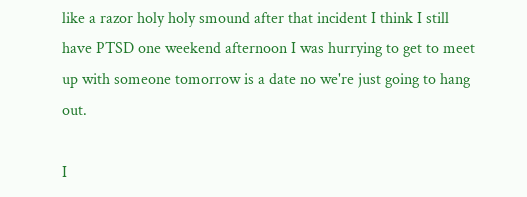like a razor holy holy smound after that incident I think I still have PTSD one weekend afternoon I was hurrying to get to meet up with someone tomorrow is a date no we're just going to hang out.

I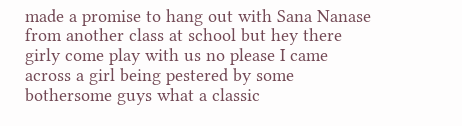made a promise to hang out with Sana Nanase from another class at school but hey there girly come play with us no please I came across a girl being pestered by some bothersome guys what a classic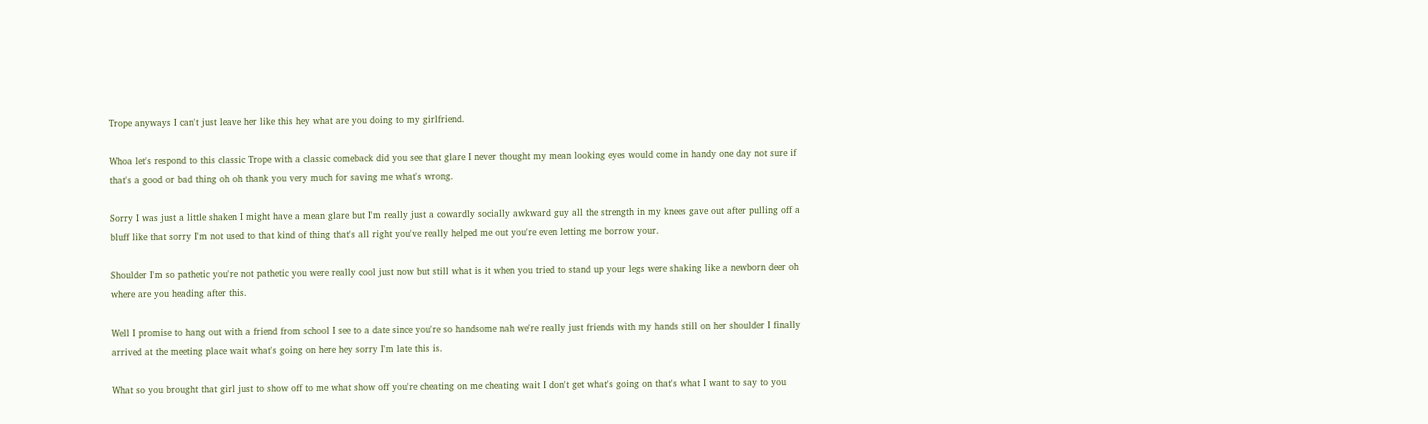Trope anyways I can't just leave her like this hey what are you doing to my girlfriend.

Whoa let's respond to this classic Trope with a classic comeback did you see that glare I never thought my mean looking eyes would come in handy one day not sure if that's a good or bad thing oh oh thank you very much for saving me what's wrong.

Sorry I was just a little shaken I might have a mean glare but I'm really just a cowardly socially awkward guy all the strength in my knees gave out after pulling off a bluff like that sorry I'm not used to that kind of thing that's all right you've really helped me out you're even letting me borrow your.

Shoulder I'm so pathetic you're not pathetic you were really cool just now but still what is it when you tried to stand up your legs were shaking like a newborn deer oh where are you heading after this.

Well I promise to hang out with a friend from school I see to a date since you're so handsome nah we're really just friends with my hands still on her shoulder I finally arrived at the meeting place wait what's going on here hey sorry I'm late this is.

What so you brought that girl just to show off to me what show off you're cheating on me cheating wait I don't get what's going on that's what I want to say to you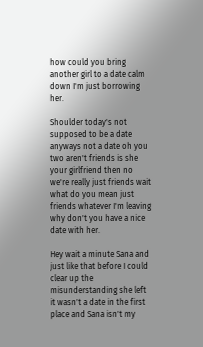how could you bring another girl to a date calm down I'm just borrowing her.

Shoulder today's not supposed to be a date anyways not a date oh you two aren't friends is she your girlfriend then no we're really just friends wait what do you mean just friends whatever I'm leaving why don't you have a nice date with her.

Hey wait a minute Sana and just like that before I could clear up the misunderstanding she left it wasn't a date in the first place and Sana isn't my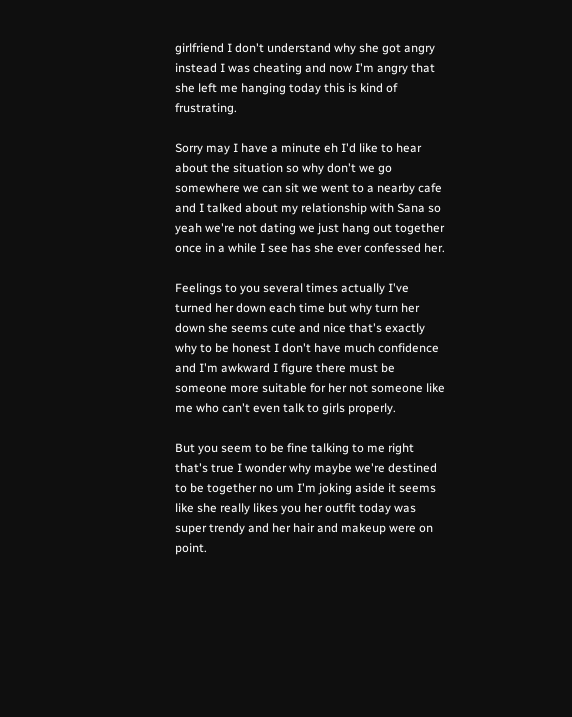girlfriend I don't understand why she got angry instead I was cheating and now I'm angry that she left me hanging today this is kind of frustrating.

Sorry may I have a minute eh I'd like to hear about the situation so why don't we go somewhere we can sit we went to a nearby cafe and I talked about my relationship with Sana so yeah we're not dating we just hang out together once in a while I see has she ever confessed her.

Feelings to you several times actually I've turned her down each time but why turn her down she seems cute and nice that's exactly why to be honest I don't have much confidence and I'm awkward I figure there must be someone more suitable for her not someone like me who can't even talk to girls properly.

But you seem to be fine talking to me right that's true I wonder why maybe we're destined to be together no um I'm joking aside it seems like she really likes you her outfit today was super trendy and her hair and makeup were on point.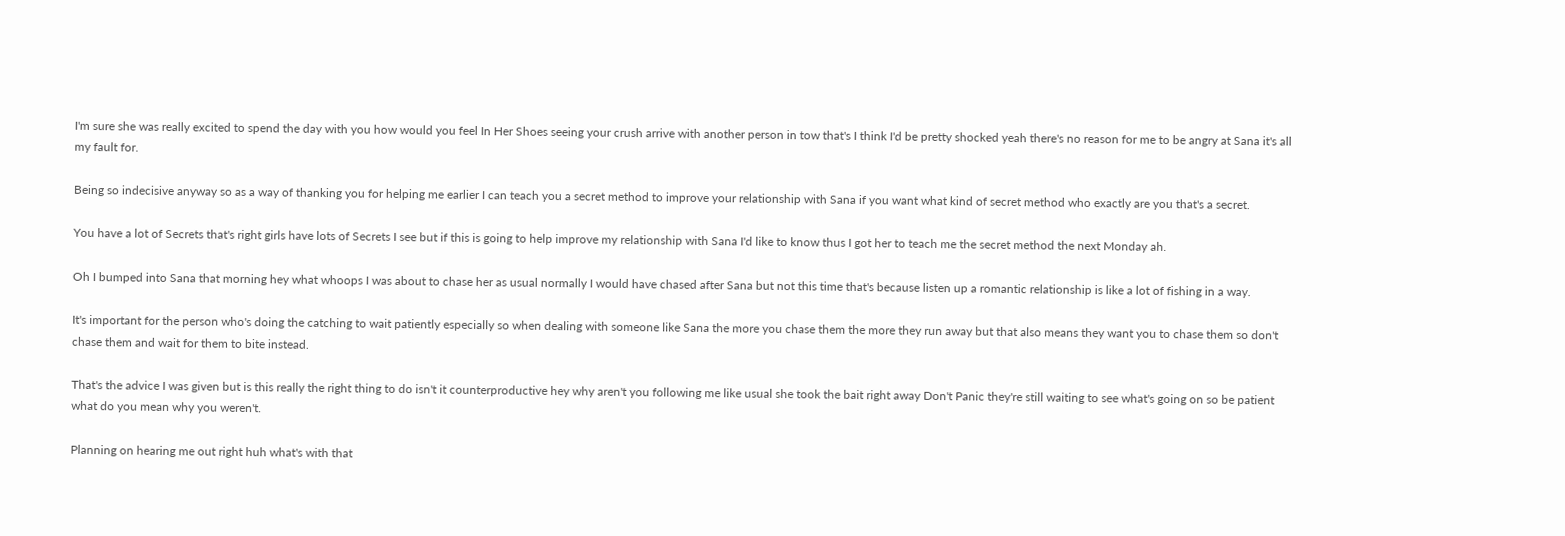I'm sure she was really excited to spend the day with you how would you feel In Her Shoes seeing your crush arrive with another person in tow that's I think I'd be pretty shocked yeah there's no reason for me to be angry at Sana it's all my fault for.

Being so indecisive anyway so as a way of thanking you for helping me earlier I can teach you a secret method to improve your relationship with Sana if you want what kind of secret method who exactly are you that's a secret.

You have a lot of Secrets that's right girls have lots of Secrets I see but if this is going to help improve my relationship with Sana I'd like to know thus I got her to teach me the secret method the next Monday ah.

Oh I bumped into Sana that morning hey what whoops I was about to chase her as usual normally I would have chased after Sana but not this time that's because listen up a romantic relationship is like a lot of fishing in a way.

It's important for the person who's doing the catching to wait patiently especially so when dealing with someone like Sana the more you chase them the more they run away but that also means they want you to chase them so don't chase them and wait for them to bite instead.

That's the advice I was given but is this really the right thing to do isn't it counterproductive hey why aren't you following me like usual she took the bait right away Don't Panic they're still waiting to see what's going on so be patient what do you mean why you weren't.

Planning on hearing me out right huh what's with that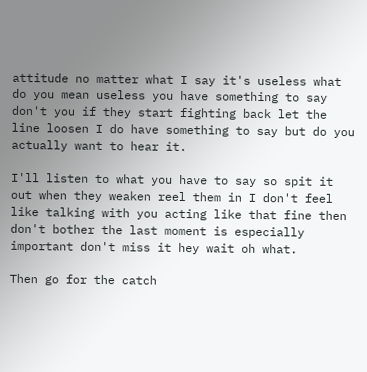attitude no matter what I say it's useless what do you mean useless you have something to say don't you if they start fighting back let the line loosen I do have something to say but do you actually want to hear it.

I'll listen to what you have to say so spit it out when they weaken reel them in I don't feel like talking with you acting like that fine then don't bother the last moment is especially important don't miss it hey wait oh what.

Then go for the catch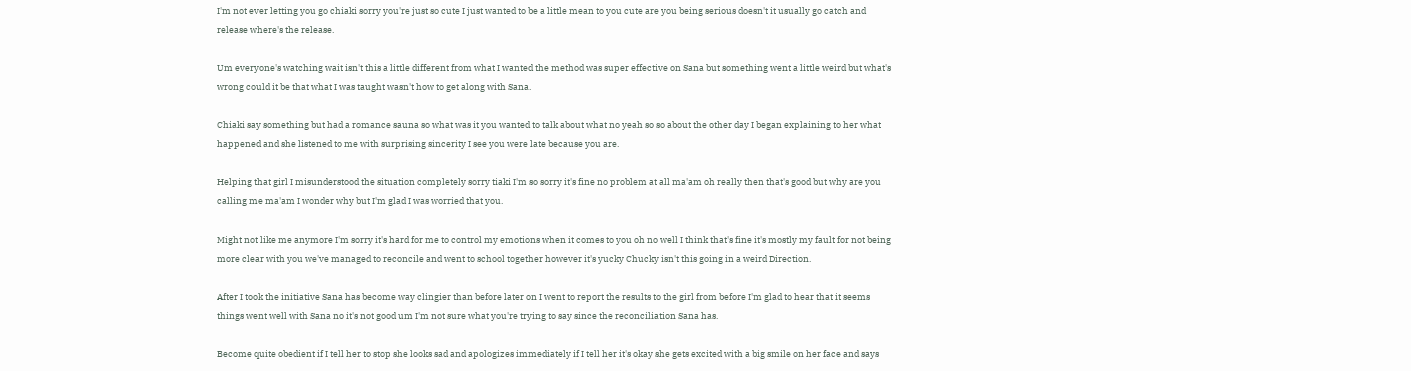I'm not ever letting you go chiaki sorry you're just so cute I just wanted to be a little mean to you cute are you being serious doesn't it usually go catch and release where's the release.

Um everyone's watching wait isn't this a little different from what I wanted the method was super effective on Sana but something went a little weird but what's wrong could it be that what I was taught wasn't how to get along with Sana.

Chiaki say something but had a romance sauna so what was it you wanted to talk about what no yeah so so about the other day I began explaining to her what happened and she listened to me with surprising sincerity I see you were late because you are.

Helping that girl I misunderstood the situation completely sorry tiaki I'm so sorry it's fine no problem at all ma'am oh really then that's good but why are you calling me ma'am I wonder why but I'm glad I was worried that you.

Might not like me anymore I'm sorry it's hard for me to control my emotions when it comes to you oh no well I think that's fine it's mostly my fault for not being more clear with you we've managed to reconcile and went to school together however it's yucky Chucky isn't this going in a weird Direction.

After I took the initiative Sana has become way clingier than before later on I went to report the results to the girl from before I'm glad to hear that it seems things went well with Sana no it's not good um I'm not sure what you're trying to say since the reconciliation Sana has.

Become quite obedient if I tell her to stop she looks sad and apologizes immediately if I tell her it's okay she gets excited with a big smile on her face and says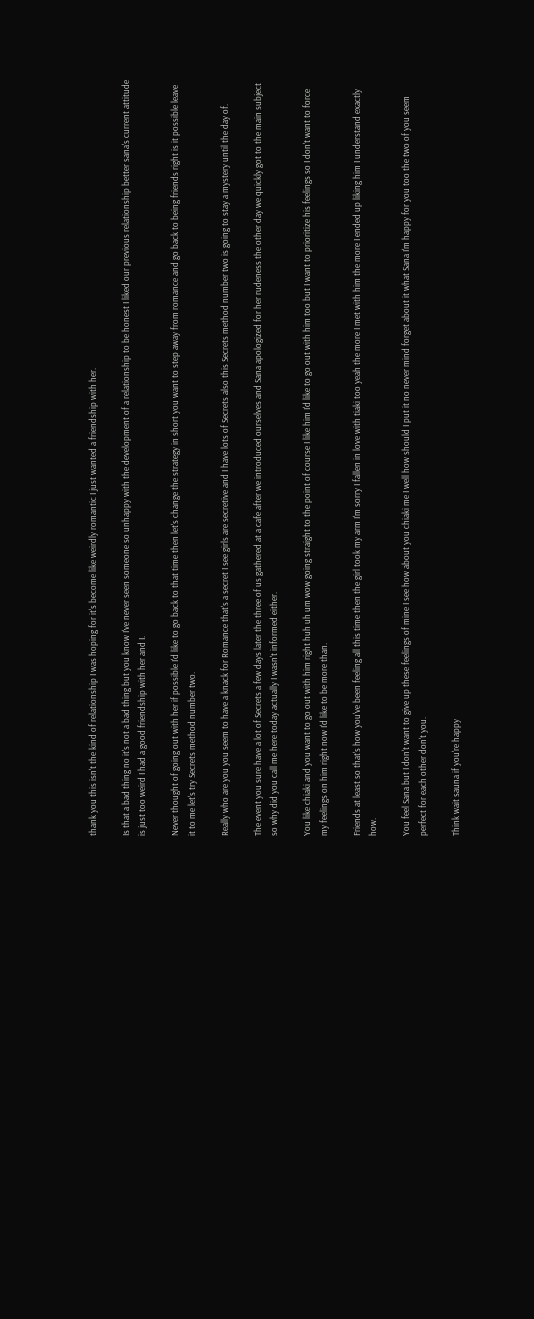thank you this isn't the kind of relationship I was hoping for it's become like weirdly romantic I just wanted a friendship with her.

Is that a bad thing no it's not a bad thing but you know I've never seen someone so unhappy with the development of a relationship to be honest I liked our previous relationship better sana's current attitude is just too weird I had a good friendship with her and I.

Never thought of going out with her if possible I'd like to go back to that time then let's change the strategy in short you want to step away from romance and go back to being friends right is it possible leave it to me let's try Secrets method number two.

Really who are you you seem to have a knack for Romance that's a secret I see girls are secretive and I have lots of Secrets also this Secrets method number two is going to stay a mystery until the day of.

The event you sure have a lot of Secrets a few days later the three of us gathered at a cafe after we introduced ourselves and Sana apologized for her rudeness the other day we quickly got to the main subject so why did you call me here today actually I wasn't informed either.

You like chiaki and you want to go out with him right huh uh um wow going straight to the point of course I like him I'd like to go out with him too but I want to prioritize his feelings so I don't want to force my feelings on him right now I'd like to be more than.

Friends at least so that's how you've been feeling all this time then the girl took my arm I'm sorry I fallen in love with tiaki too yeah the more I met with him the more I ended up liking him I understand exactly how.

You feel Sana but I don't want to give up these feelings of mine I see how about you chiaki me I well how should I put it no never mind forget about it what Sana I'm happy for you too the two of you seem perfect for each other don't you.

Think wait sauna if you're happy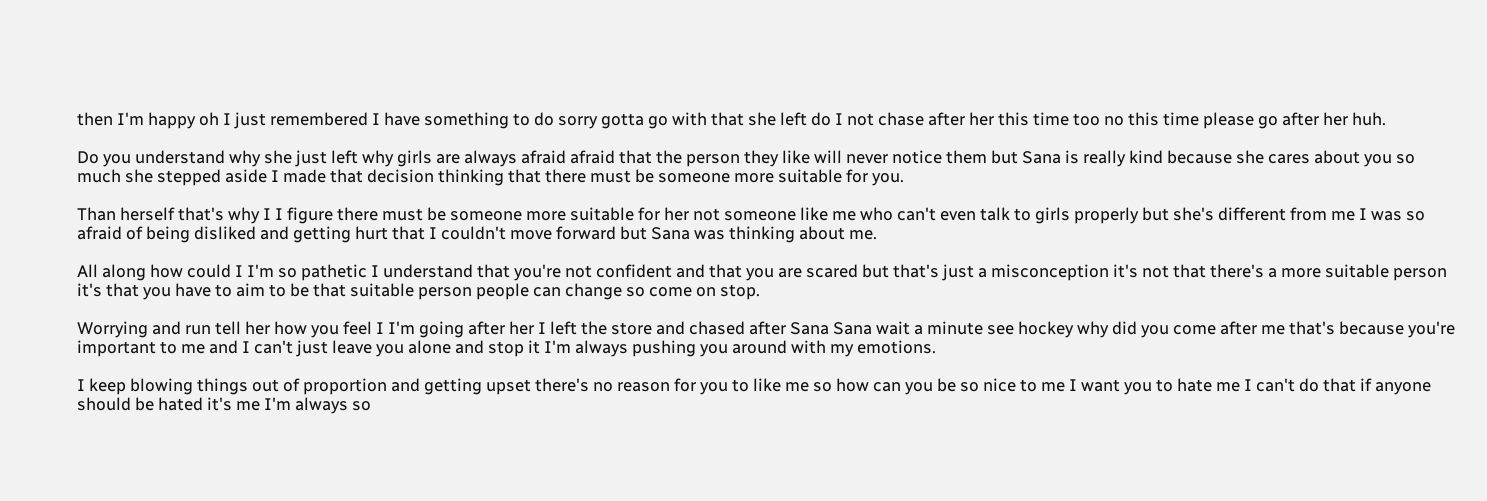then I'm happy oh I just remembered I have something to do sorry gotta go with that she left do I not chase after her this time too no this time please go after her huh.

Do you understand why she just left why girls are always afraid afraid that the person they like will never notice them but Sana is really kind because she cares about you so much she stepped aside I made that decision thinking that there must be someone more suitable for you.

Than herself that's why I I figure there must be someone more suitable for her not someone like me who can't even talk to girls properly but she's different from me I was so afraid of being disliked and getting hurt that I couldn't move forward but Sana was thinking about me.

All along how could I I'm so pathetic I understand that you're not confident and that you are scared but that's just a misconception it's not that there's a more suitable person it's that you have to aim to be that suitable person people can change so come on stop.

Worrying and run tell her how you feel I I'm going after her I left the store and chased after Sana Sana wait a minute see hockey why did you come after me that's because you're important to me and I can't just leave you alone and stop it I'm always pushing you around with my emotions.

I keep blowing things out of proportion and getting upset there's no reason for you to like me so how can you be so nice to me I want you to hate me I can't do that if anyone should be hated it's me I'm always so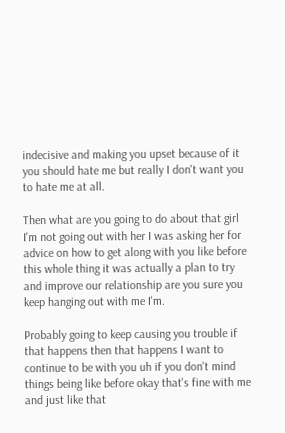indecisive and making you upset because of it you should hate me but really I don't want you to hate me at all.

Then what are you going to do about that girl I'm not going out with her I was asking her for advice on how to get along with you like before this whole thing it was actually a plan to try and improve our relationship are you sure you keep hanging out with me I'm.

Probably going to keep causing you trouble if that happens then that happens I want to continue to be with you uh if you don't mind things being like before okay that's fine with me and just like that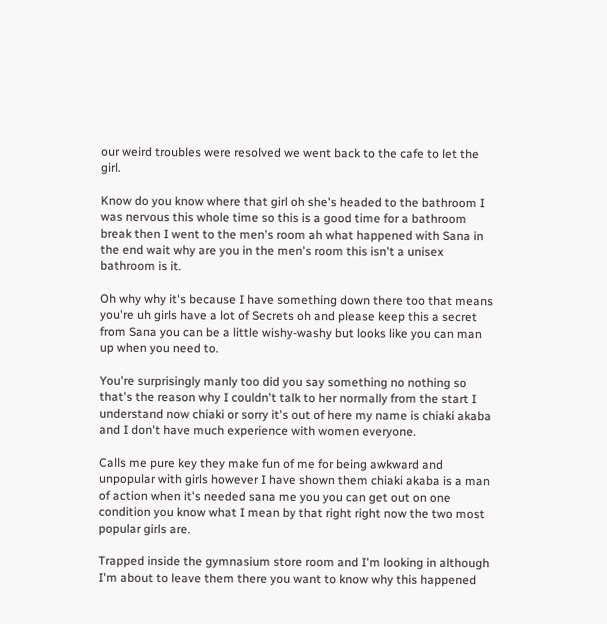our weird troubles were resolved we went back to the cafe to let the girl.

Know do you know where that girl oh she's headed to the bathroom I was nervous this whole time so this is a good time for a bathroom break then I went to the men's room ah what happened with Sana in the end wait why are you in the men's room this isn't a unisex bathroom is it.

Oh why why it's because I have something down there too that means you're uh girls have a lot of Secrets oh and please keep this a secret from Sana you can be a little wishy-washy but looks like you can man up when you need to.

You're surprisingly manly too did you say something no nothing so that's the reason why I couldn't talk to her normally from the start I understand now chiaki or sorry it's out of here my name is chiaki akaba and I don't have much experience with women everyone.

Calls me pure key they make fun of me for being awkward and unpopular with girls however I have shown them chiaki akaba is a man of action when it's needed sana me you you can get out on one condition you know what I mean by that right right now the two most popular girls are.

Trapped inside the gymnasium store room and I'm looking in although I'm about to leave them there you want to know why this happened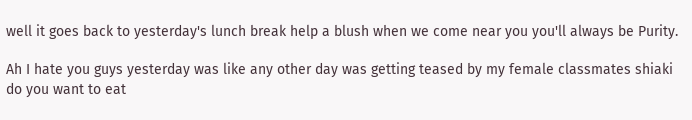well it goes back to yesterday's lunch break help a blush when we come near you you'll always be Purity.

Ah I hate you guys yesterday was like any other day was getting teased by my female classmates shiaki do you want to eat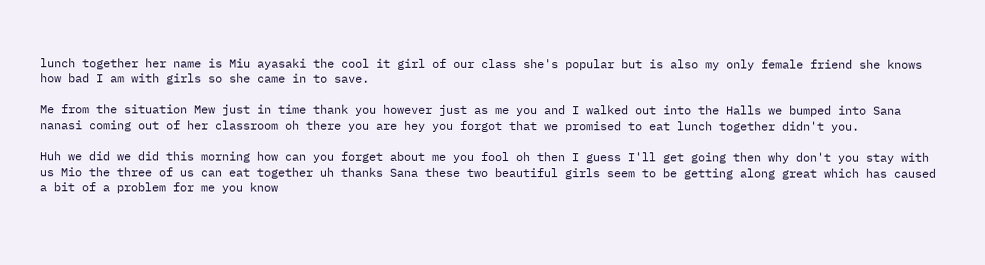lunch together her name is Miu ayasaki the cool it girl of our class she's popular but is also my only female friend she knows how bad I am with girls so she came in to save.

Me from the situation Mew just in time thank you however just as me you and I walked out into the Halls we bumped into Sana nanasi coming out of her classroom oh there you are hey you forgot that we promised to eat lunch together didn't you.

Huh we did we did this morning how can you forget about me you fool oh then I guess I'll get going then why don't you stay with us Mio the three of us can eat together uh thanks Sana these two beautiful girls seem to be getting along great which has caused a bit of a problem for me you know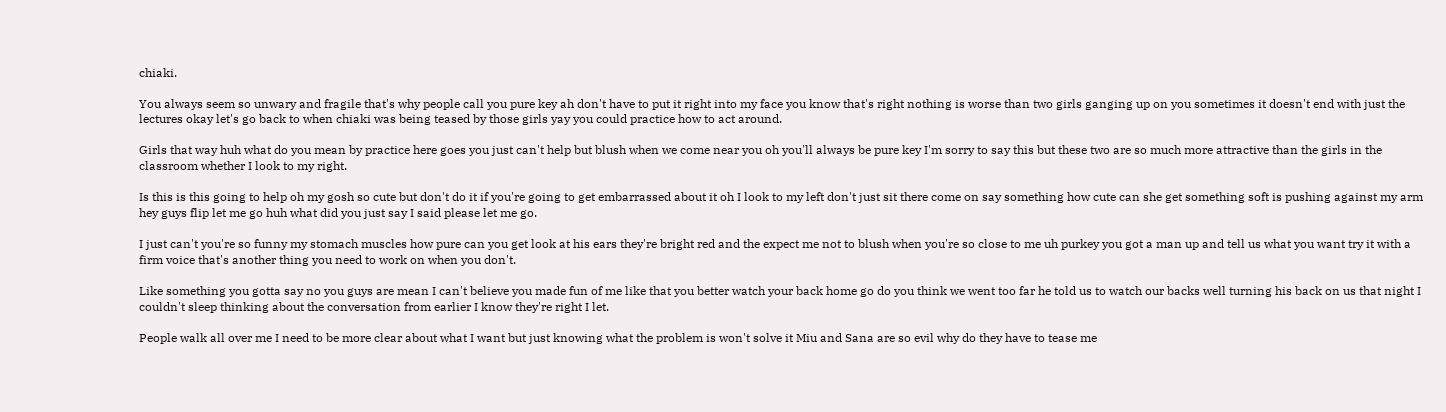chiaki.

You always seem so unwary and fragile that's why people call you pure key ah don't have to put it right into my face you know that's right nothing is worse than two girls ganging up on you sometimes it doesn't end with just the lectures okay let's go back to when chiaki was being teased by those girls yay you could practice how to act around.

Girls that way huh what do you mean by practice here goes you just can't help but blush when we come near you oh you'll always be pure key I'm sorry to say this but these two are so much more attractive than the girls in the classroom whether I look to my right.

Is this is this going to help oh my gosh so cute but don't do it if you're going to get embarrassed about it oh I look to my left don't just sit there come on say something how cute can she get something soft is pushing against my arm hey guys flip let me go huh what did you just say I said please let me go.

I just can't you're so funny my stomach muscles how pure can you get look at his ears they're bright red and the expect me not to blush when you're so close to me uh purkey you got a man up and tell us what you want try it with a firm voice that's another thing you need to work on when you don't.

Like something you gotta say no you guys are mean I can't believe you made fun of me like that you better watch your back home go do you think we went too far he told us to watch our backs well turning his back on us that night I couldn't sleep thinking about the conversation from earlier I know they're right I let.

People walk all over me I need to be more clear about what I want but just knowing what the problem is won't solve it Miu and Sana are so evil why do they have to tease me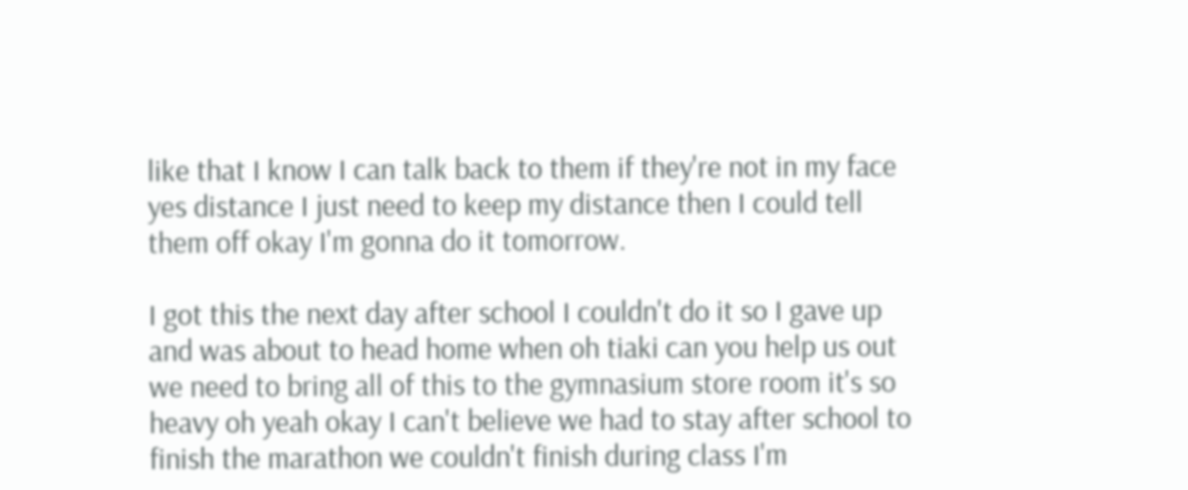like that I know I can talk back to them if they're not in my face yes distance I just need to keep my distance then I could tell them off okay I'm gonna do it tomorrow.

I got this the next day after school I couldn't do it so I gave up and was about to head home when oh tiaki can you help us out we need to bring all of this to the gymnasium store room it's so heavy oh yeah okay I can't believe we had to stay after school to finish the marathon we couldn't finish during class I'm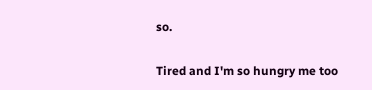so.

Tired and I'm so hungry me too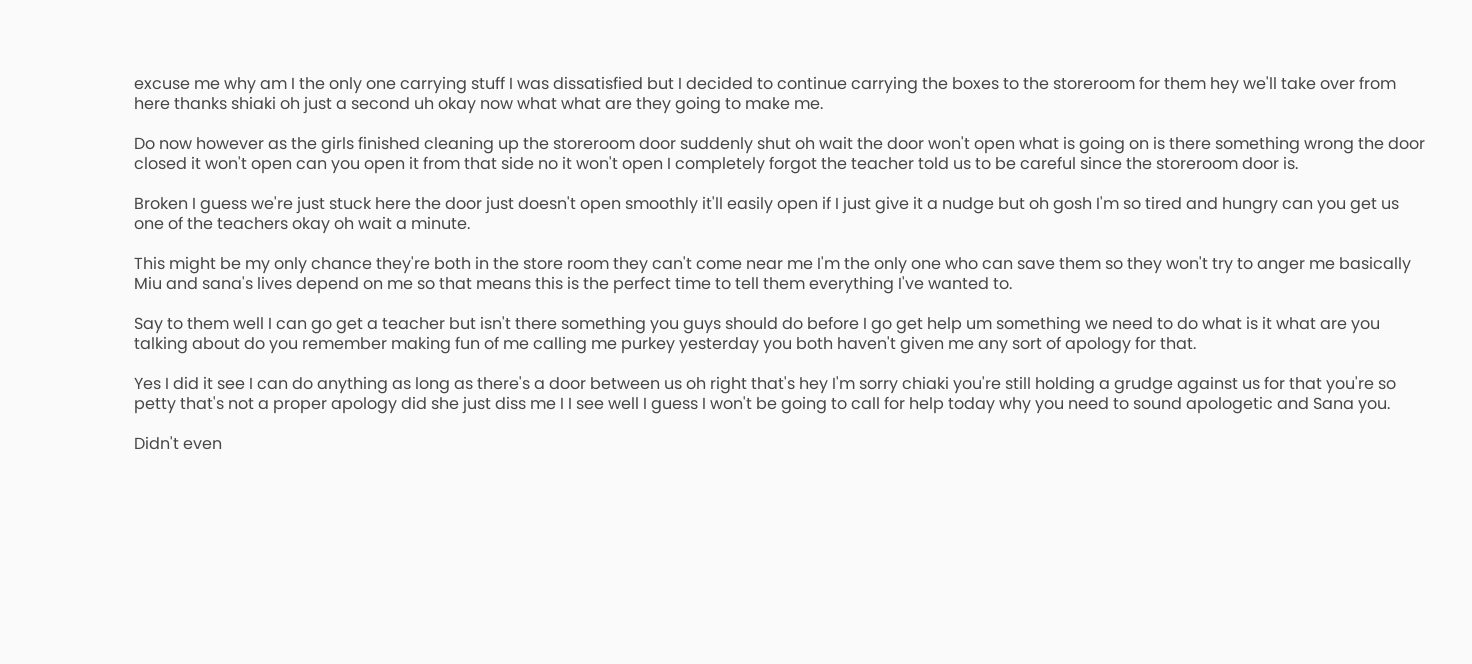excuse me why am I the only one carrying stuff I was dissatisfied but I decided to continue carrying the boxes to the storeroom for them hey we'll take over from here thanks shiaki oh just a second uh okay now what what are they going to make me.

Do now however as the girls finished cleaning up the storeroom door suddenly shut oh wait the door won't open what is going on is there something wrong the door closed it won't open can you open it from that side no it won't open I completely forgot the teacher told us to be careful since the storeroom door is.

Broken I guess we're just stuck here the door just doesn't open smoothly it'll easily open if I just give it a nudge but oh gosh I'm so tired and hungry can you get us one of the teachers okay oh wait a minute.

This might be my only chance they're both in the store room they can't come near me I'm the only one who can save them so they won't try to anger me basically Miu and sana's lives depend on me so that means this is the perfect time to tell them everything I've wanted to.

Say to them well I can go get a teacher but isn't there something you guys should do before I go get help um something we need to do what is it what are you talking about do you remember making fun of me calling me purkey yesterday you both haven't given me any sort of apology for that.

Yes I did it see I can do anything as long as there's a door between us oh right that's hey I'm sorry chiaki you're still holding a grudge against us for that you're so petty that's not a proper apology did she just diss me I I see well I guess I won't be going to call for help today why you need to sound apologetic and Sana you.

Didn't even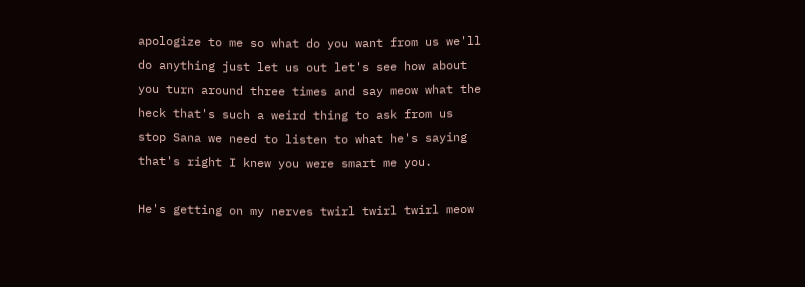apologize to me so what do you want from us we'll do anything just let us out let's see how about you turn around three times and say meow what the heck that's such a weird thing to ask from us stop Sana we need to listen to what he's saying that's right I knew you were smart me you.

He's getting on my nerves twirl twirl twirl meow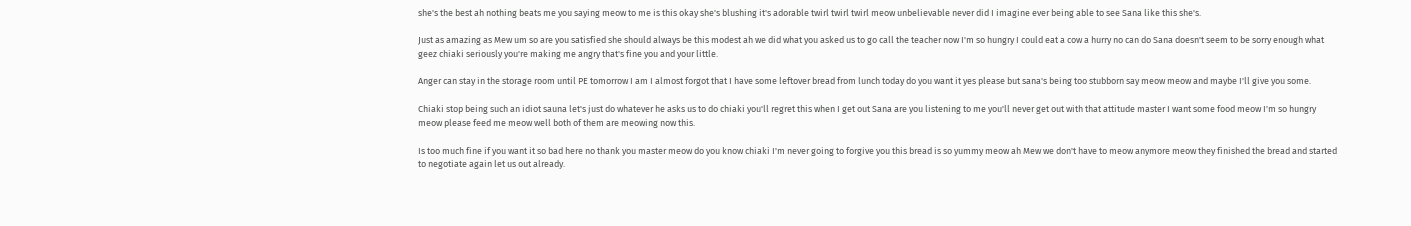she's the best ah nothing beats me you saying meow to me is this okay she's blushing it's adorable twirl twirl twirl meow unbelievable never did I imagine ever being able to see Sana like this she's.

Just as amazing as Mew um so are you satisfied she should always be this modest ah we did what you asked us to go call the teacher now I'm so hungry I could eat a cow a hurry no can do Sana doesn't seem to be sorry enough what geez chiaki seriously you're making me angry that's fine you and your little.

Anger can stay in the storage room until PE tomorrow I am I almost forgot that I have some leftover bread from lunch today do you want it yes please but sana's being too stubborn say meow meow and maybe I'll give you some.

Chiaki stop being such an idiot sauna let's just do whatever he asks us to do chiaki you'll regret this when I get out Sana are you listening to me you'll never get out with that attitude master I want some food meow I'm so hungry meow please feed me meow well both of them are meowing now this.

Is too much fine if you want it so bad here no thank you master meow do you know chiaki I'm never going to forgive you this bread is so yummy meow ah Mew we don't have to meow anymore meow they finished the bread and started to negotiate again let us out already.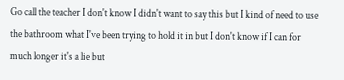Go call the teacher I don't know I didn't want to say this but I kind of need to use the bathroom what I've been trying to hold it in but I don't know if I can for much longer it's a lie but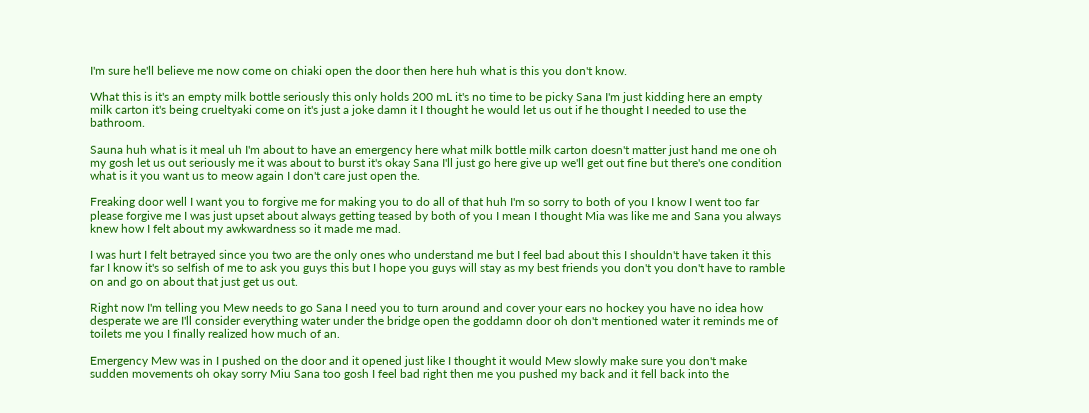I'm sure he'll believe me now come on chiaki open the door then here huh what is this you don't know.

What this is it's an empty milk bottle seriously this only holds 200 mL it's no time to be picky Sana I'm just kidding here an empty milk carton it's being crueltyaki come on it's just a joke damn it I thought he would let us out if he thought I needed to use the bathroom.

Sauna huh what is it meal uh I'm about to have an emergency here what milk bottle milk carton doesn't matter just hand me one oh my gosh let us out seriously me it was about to burst it's okay Sana I'll just go here give up we'll get out fine but there's one condition what is it you want us to meow again I don't care just open the.

Freaking door well I want you to forgive me for making you to do all of that huh I'm so sorry to both of you I know I went too far please forgive me I was just upset about always getting teased by both of you I mean I thought Mia was like me and Sana you always knew how I felt about my awkwardness so it made me mad.

I was hurt I felt betrayed since you two are the only ones who understand me but I feel bad about this I shouldn't have taken it this far I know it's so selfish of me to ask you guys this but I hope you guys will stay as my best friends you don't you don't have to ramble on and go on about that just get us out.

Right now I'm telling you Mew needs to go Sana I need you to turn around and cover your ears no hockey you have no idea how desperate we are I'll consider everything water under the bridge open the goddamn door oh don't mentioned water it reminds me of toilets me you I finally realized how much of an.

Emergency Mew was in I pushed on the door and it opened just like I thought it would Mew slowly make sure you don't make sudden movements oh okay sorry Miu Sana too gosh I feel bad right then me you pushed my back and it fell back into the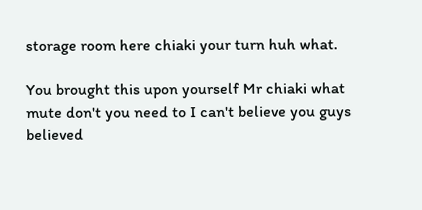storage room here chiaki your turn huh what.

You brought this upon yourself Mr chiaki what mute don't you need to I can't believe you guys believed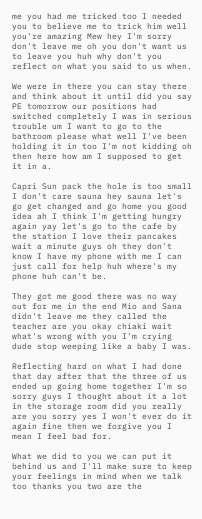me you had me tricked too I needed you to believe me to trick him well you're amazing Mew hey I'm sorry don't leave me oh you don't want us to leave you huh why don't you reflect on what you said to us when.

We were in there you can stay there and think about it until did you say PE tomorrow our positions had switched completely I was in serious trouble um I want to go to the bathroom please what well I've been holding it in too I'm not kidding oh then here how am I supposed to get it in a.

Capri Sun pack the hole is too small I don't care sauna hey sauna let's go get changed and go home you good idea ah I think I'm getting hungry again yay let's go to the cafe by the station I love their pancakes wait a minute guys oh they don't know I have my phone with me I can just call for help huh where's my phone huh can't be.

They got me good there was no way out for me in the end Mio and Sana didn't leave me they called the teacher are you okay chiaki wait what's wrong with you I'm crying dude stop weeping like a baby I was.

Reflecting hard on what I had done that day after that the three of us ended up going home together I'm so sorry guys I thought about it a lot in the storage room did you really are you sorry yes I won't ever do it again fine then we forgive you I mean I feel bad for.

What we did to you we can put it behind us and I'll make sure to keep your feelings in mind when we talk too thanks you two are the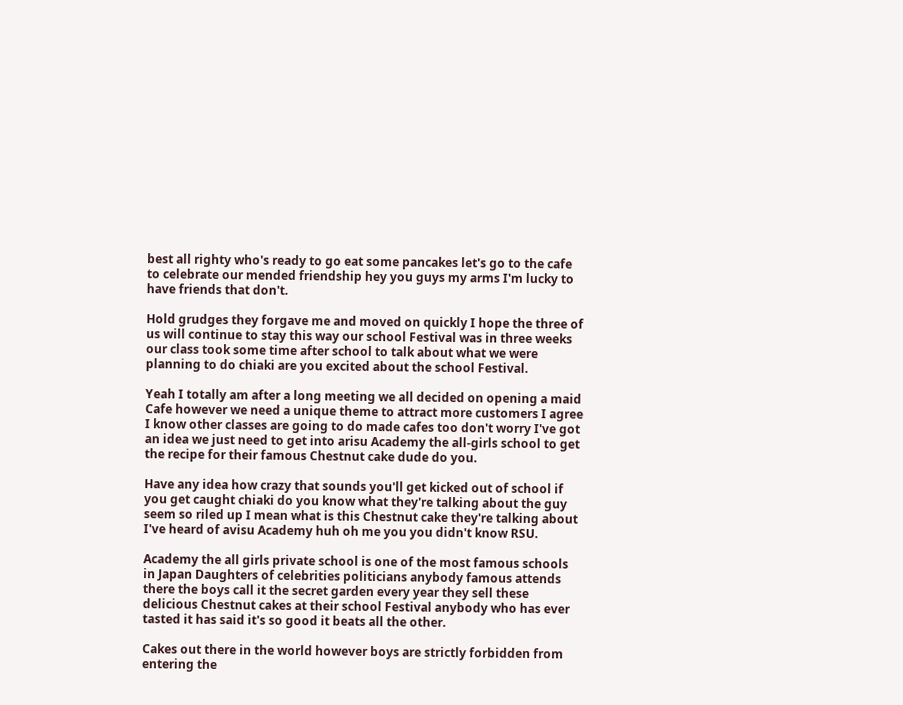best all righty who's ready to go eat some pancakes let's go to the cafe to celebrate our mended friendship hey you guys my arms I'm lucky to have friends that don't.

Hold grudges they forgave me and moved on quickly I hope the three of us will continue to stay this way our school Festival was in three weeks our class took some time after school to talk about what we were planning to do chiaki are you excited about the school Festival.

Yeah I totally am after a long meeting we all decided on opening a maid Cafe however we need a unique theme to attract more customers I agree I know other classes are going to do made cafes too don't worry I've got an idea we just need to get into arisu Academy the all-girls school to get the recipe for their famous Chestnut cake dude do you.

Have any idea how crazy that sounds you'll get kicked out of school if you get caught chiaki do you know what they're talking about the guy seem so riled up I mean what is this Chestnut cake they're talking about I've heard of avisu Academy huh oh me you you didn't know RSU.

Academy the all girls private school is one of the most famous schools in Japan Daughters of celebrities politicians anybody famous attends there the boys call it the secret garden every year they sell these delicious Chestnut cakes at their school Festival anybody who has ever tasted it has said it's so good it beats all the other.

Cakes out there in the world however boys are strictly forbidden from entering the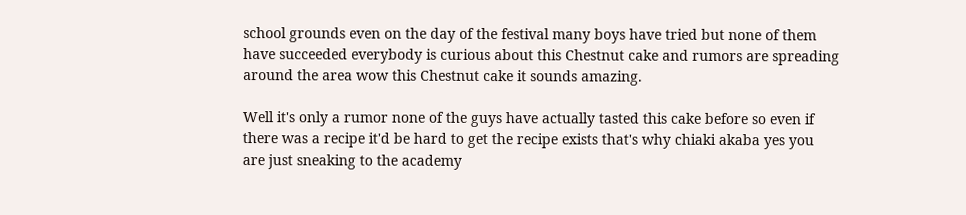school grounds even on the day of the festival many boys have tried but none of them have succeeded everybody is curious about this Chestnut cake and rumors are spreading around the area wow this Chestnut cake it sounds amazing.

Well it's only a rumor none of the guys have actually tasted this cake before so even if there was a recipe it'd be hard to get the recipe exists that's why chiaki akaba yes you are just sneaking to the academy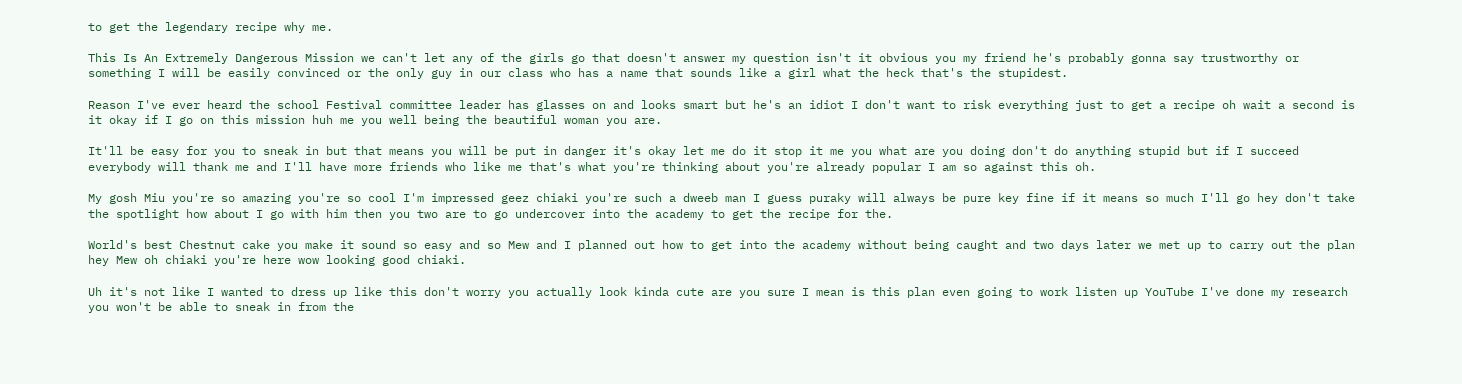to get the legendary recipe why me.

This Is An Extremely Dangerous Mission we can't let any of the girls go that doesn't answer my question isn't it obvious you my friend he's probably gonna say trustworthy or something I will be easily convinced or the only guy in our class who has a name that sounds like a girl what the heck that's the stupidest.

Reason I've ever heard the school Festival committee leader has glasses on and looks smart but he's an idiot I don't want to risk everything just to get a recipe oh wait a second is it okay if I go on this mission huh me you well being the beautiful woman you are.

It'll be easy for you to sneak in but that means you will be put in danger it's okay let me do it stop it me you what are you doing don't do anything stupid but if I succeed everybody will thank me and I'll have more friends who like me that's what you're thinking about you're already popular I am so against this oh.

My gosh Miu you're so amazing you're so cool I'm impressed geez chiaki you're such a dweeb man I guess puraky will always be pure key fine if it means so much I'll go hey don't take the spotlight how about I go with him then you two are to go undercover into the academy to get the recipe for the.

World's best Chestnut cake you make it sound so easy and so Mew and I planned out how to get into the academy without being caught and two days later we met up to carry out the plan hey Mew oh chiaki you're here wow looking good chiaki.

Uh it's not like I wanted to dress up like this don't worry you actually look kinda cute are you sure I mean is this plan even going to work listen up YouTube I've done my research you won't be able to sneak in from the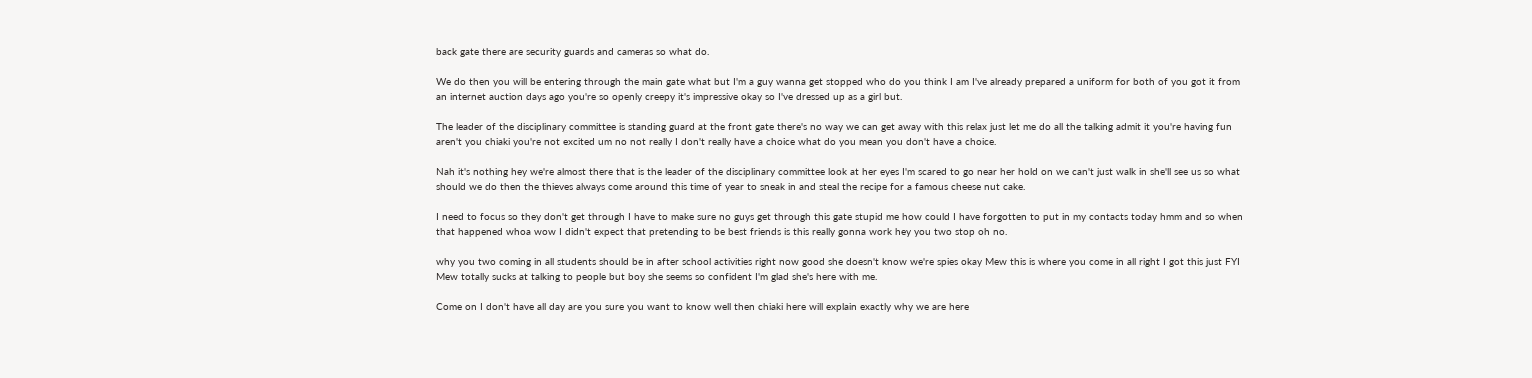back gate there are security guards and cameras so what do.

We do then you will be entering through the main gate what but I'm a guy wanna get stopped who do you think I am I've already prepared a uniform for both of you got it from an internet auction days ago you're so openly creepy it's impressive okay so I've dressed up as a girl but.

The leader of the disciplinary committee is standing guard at the front gate there's no way we can get away with this relax just let me do all the talking admit it you're having fun aren't you chiaki you're not excited um no not really I don't really have a choice what do you mean you don't have a choice.

Nah it's nothing hey we're almost there that is the leader of the disciplinary committee look at her eyes I'm scared to go near her hold on we can't just walk in she'll see us so what should we do then the thieves always come around this time of year to sneak in and steal the recipe for a famous cheese nut cake.

I need to focus so they don't get through I have to make sure no guys get through this gate stupid me how could I have forgotten to put in my contacts today hmm and so when that happened whoa wow I didn't expect that pretending to be best friends is this really gonna work hey you two stop oh no.

why you two coming in all students should be in after school activities right now good she doesn't know we're spies okay Mew this is where you come in all right I got this just FYI Mew totally sucks at talking to people but boy she seems so confident I'm glad she's here with me.

Come on I don't have all day are you sure you want to know well then chiaki here will explain exactly why we are here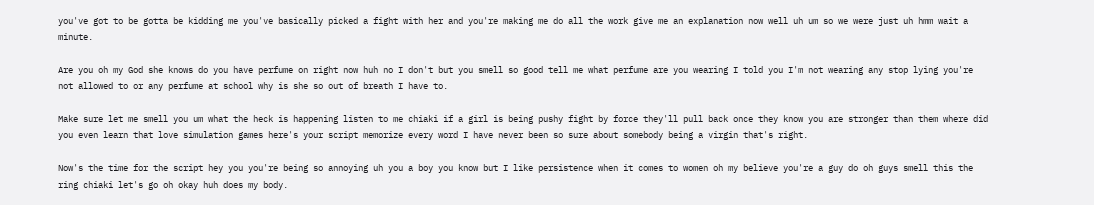you've got to be gotta be kidding me you've basically picked a fight with her and you're making me do all the work give me an explanation now well uh um so we were just uh hmm wait a minute.

Are you oh my God she knows do you have perfume on right now huh no I don't but you smell so good tell me what perfume are you wearing I told you I'm not wearing any stop lying you're not allowed to or any perfume at school why is she so out of breath I have to.

Make sure let me smell you um what the heck is happening listen to me chiaki if a girl is being pushy fight by force they'll pull back once they know you are stronger than them where did you even learn that love simulation games here's your script memorize every word I have never been so sure about somebody being a virgin that's right.

Now's the time for the script hey you you're being so annoying uh you a boy you know but I like persistence when it comes to women oh my believe you're a guy do oh guys smell this the ring chiaki let's go oh okay huh does my body.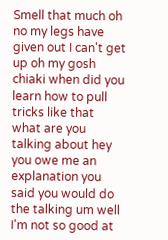Smell that much oh no my legs have given out I can't get up oh my gosh chiaki when did you learn how to pull tricks like that what are you talking about hey you owe me an explanation you said you would do the talking um well I'm not so good at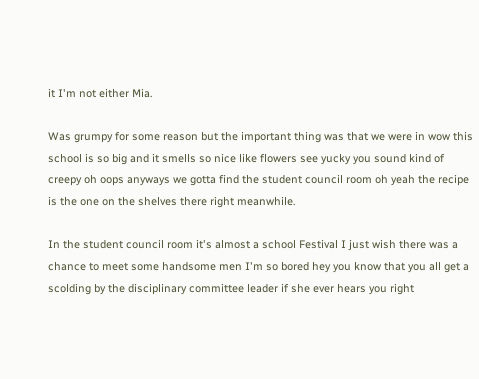it I'm not either Mia.

Was grumpy for some reason but the important thing was that we were in wow this school is so big and it smells so nice like flowers see yucky you sound kind of creepy oh oops anyways we gotta find the student council room oh yeah the recipe is the one on the shelves there right meanwhile.

In the student council room it's almost a school Festival I just wish there was a chance to meet some handsome men I'm so bored hey you know that you all get a scolding by the disciplinary committee leader if she ever hears you right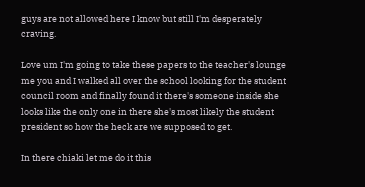guys are not allowed here I know but still I'm desperately craving.

Love um I'm going to take these papers to the teacher's lounge me you and I walked all over the school looking for the student council room and finally found it there's someone inside she looks like the only one in there she's most likely the student president so how the heck are we supposed to get.

In there chiaki let me do it this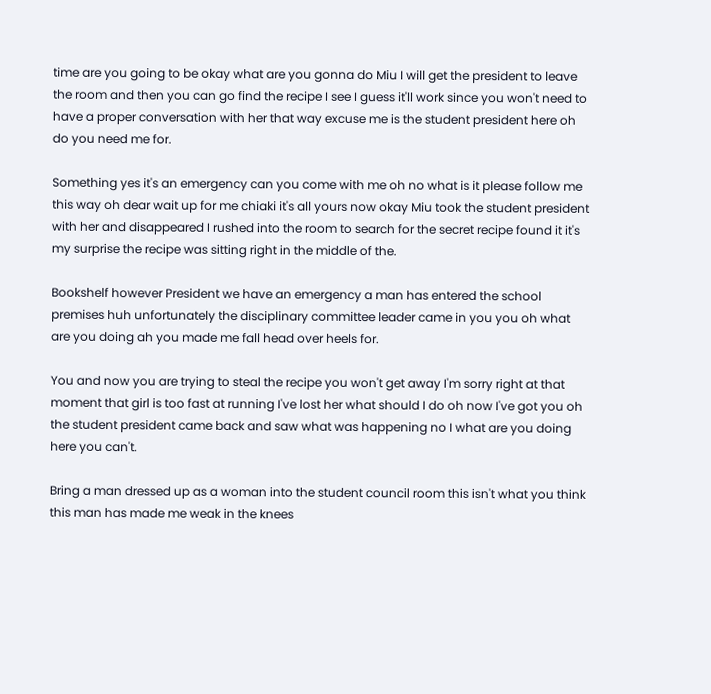time are you going to be okay what are you gonna do Miu I will get the president to leave the room and then you can go find the recipe I see I guess it'll work since you won't need to have a proper conversation with her that way excuse me is the student president here oh do you need me for.

Something yes it's an emergency can you come with me oh no what is it please follow me this way oh dear wait up for me chiaki it's all yours now okay Miu took the student president with her and disappeared I rushed into the room to search for the secret recipe found it it's my surprise the recipe was sitting right in the middle of the.

Bookshelf however President we have an emergency a man has entered the school premises huh unfortunately the disciplinary committee leader came in you you oh what are you doing ah you made me fall head over heels for.

You and now you are trying to steal the recipe you won't get away I'm sorry right at that moment that girl is too fast at running I've lost her what should I do oh now I've got you oh the student president came back and saw what was happening no I what are you doing here you can't.

Bring a man dressed up as a woman into the student council room this isn't what you think this man has made me weak in the knees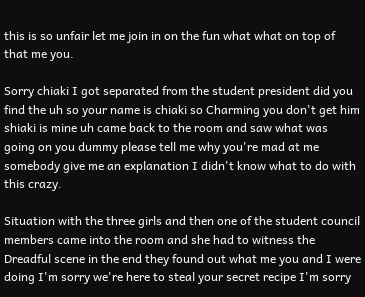this is so unfair let me join in on the fun what what on top of that me you.

Sorry chiaki I got separated from the student president did you find the uh so your name is chiaki so Charming you don't get him shiaki is mine uh came back to the room and saw what was going on you dummy please tell me why you're mad at me somebody give me an explanation I didn't know what to do with this crazy.

Situation with the three girls and then one of the student council members came into the room and she had to witness the Dreadful scene in the end they found out what me you and I were doing I'm sorry we're here to steal your secret recipe I'm sorry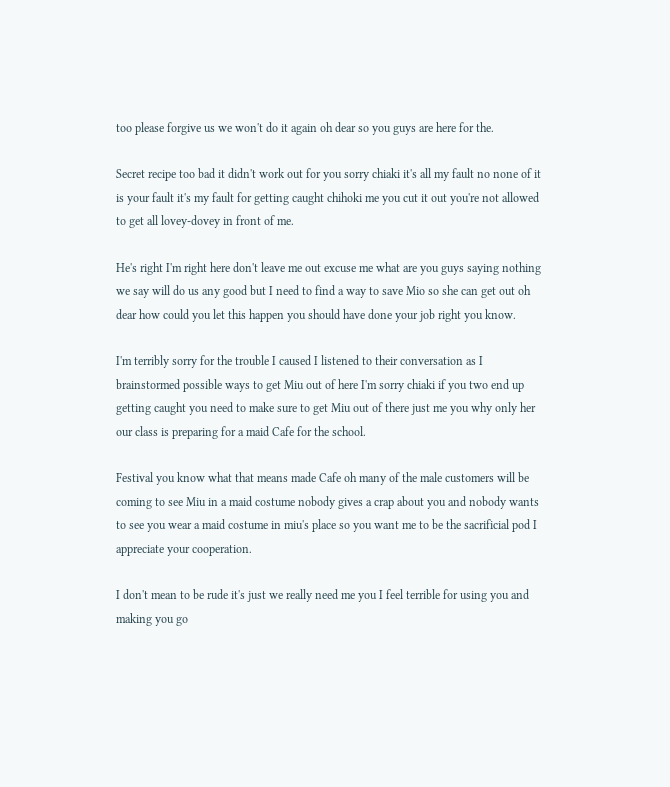too please forgive us we won't do it again oh dear so you guys are here for the.

Secret recipe too bad it didn't work out for you sorry chiaki it's all my fault no none of it is your fault it's my fault for getting caught chihoki me you cut it out you're not allowed to get all lovey-dovey in front of me.

He's right I'm right here don't leave me out excuse me what are you guys saying nothing we say will do us any good but I need to find a way to save Mio so she can get out oh dear how could you let this happen you should have done your job right you know.

I'm terribly sorry for the trouble I caused I listened to their conversation as I brainstormed possible ways to get Miu out of here I'm sorry chiaki if you two end up getting caught you need to make sure to get Miu out of there just me you why only her our class is preparing for a maid Cafe for the school.

Festival you know what that means made Cafe oh many of the male customers will be coming to see Miu in a maid costume nobody gives a crap about you and nobody wants to see you wear a maid costume in miu's place so you want me to be the sacrificial pod I appreciate your cooperation.

I don't mean to be rude it's just we really need me you I feel terrible for using you and making you go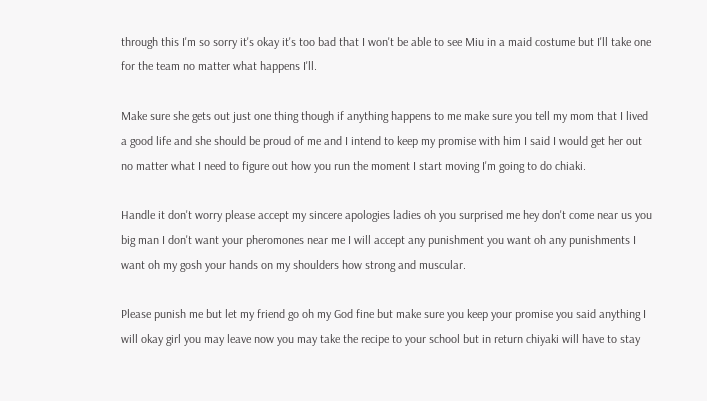through this I'm so sorry it's okay it's too bad that I won't be able to see Miu in a maid costume but I'll take one for the team no matter what happens I'll.

Make sure she gets out just one thing though if anything happens to me make sure you tell my mom that I lived a good life and she should be proud of me and I intend to keep my promise with him I said I would get her out no matter what I need to figure out how you run the moment I start moving I'm going to do chiaki.

Handle it don't worry please accept my sincere apologies ladies oh you surprised me hey don't come near us you big man I don't want your pheromones near me I will accept any punishment you want oh any punishments I want oh my gosh your hands on my shoulders how strong and muscular.

Please punish me but let my friend go oh my God fine but make sure you keep your promise you said anything I will okay girl you may leave now you may take the recipe to your school but in return chiyaki will have to stay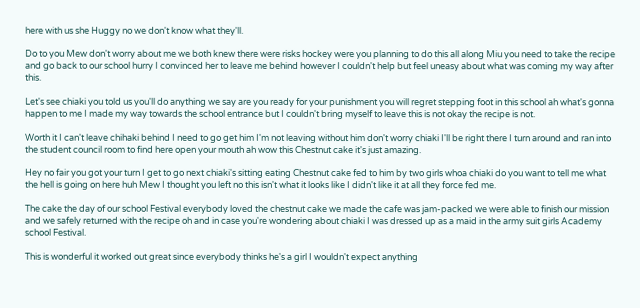here with us she Huggy no we don't know what they'll.

Do to you Mew don't worry about me we both knew there were risks hockey were you planning to do this all along Miu you need to take the recipe and go back to our school hurry I convinced her to leave me behind however I couldn't help but feel uneasy about what was coming my way after this.

Let's see chiaki you told us you'll do anything we say are you ready for your punishment you will regret stepping foot in this school ah what's gonna happen to me I made my way towards the school entrance but I couldn't bring myself to leave this is not okay the recipe is not.

Worth it I can't leave chihaki behind I need to go get him I'm not leaving without him don't worry chiaki I'll be right there I turn around and ran into the student council room to find here open your mouth ah wow this Chestnut cake it's just amazing.

Hey no fair you got your turn I get to go next chiaki's sitting eating Chestnut cake fed to him by two girls whoa chiaki do you want to tell me what the hell is going on here huh Mew I thought you left no this isn't what it looks like I didn't like it at all they force fed me.

The cake the day of our school Festival everybody loved the chestnut cake we made the cafe was jam-packed we were able to finish our mission and we safely returned with the recipe oh and in case you're wondering about chiaki I was dressed up as a maid in the army suit girls Academy school Festival.

This is wonderful it worked out great since everybody thinks he's a girl I wouldn't expect anything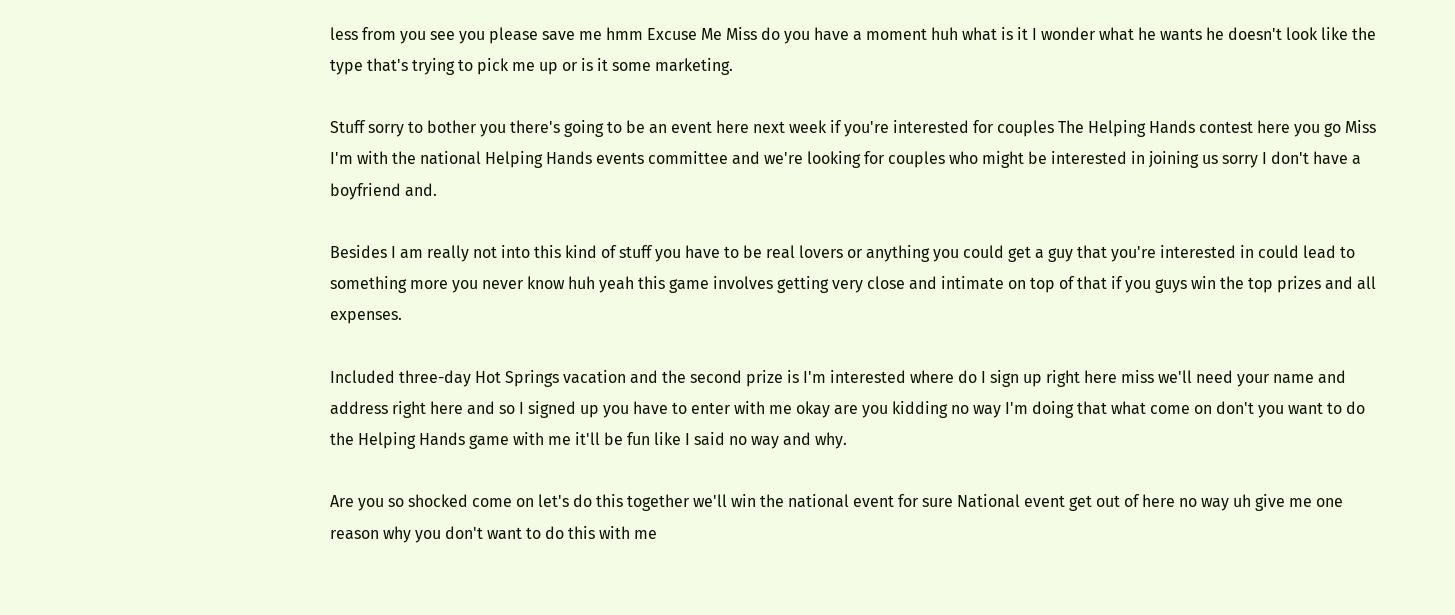less from you see you please save me hmm Excuse Me Miss do you have a moment huh what is it I wonder what he wants he doesn't look like the type that's trying to pick me up or is it some marketing.

Stuff sorry to bother you there's going to be an event here next week if you're interested for couples The Helping Hands contest here you go Miss I'm with the national Helping Hands events committee and we're looking for couples who might be interested in joining us sorry I don't have a boyfriend and.

Besides I am really not into this kind of stuff you have to be real lovers or anything you could get a guy that you're interested in could lead to something more you never know huh yeah this game involves getting very close and intimate on top of that if you guys win the top prizes and all expenses.

Included three-day Hot Springs vacation and the second prize is I'm interested where do I sign up right here miss we'll need your name and address right here and so I signed up you have to enter with me okay are you kidding no way I'm doing that what come on don't you want to do the Helping Hands game with me it'll be fun like I said no way and why.

Are you so shocked come on let's do this together we'll win the national event for sure National event get out of here no way uh give me one reason why you don't want to do this with me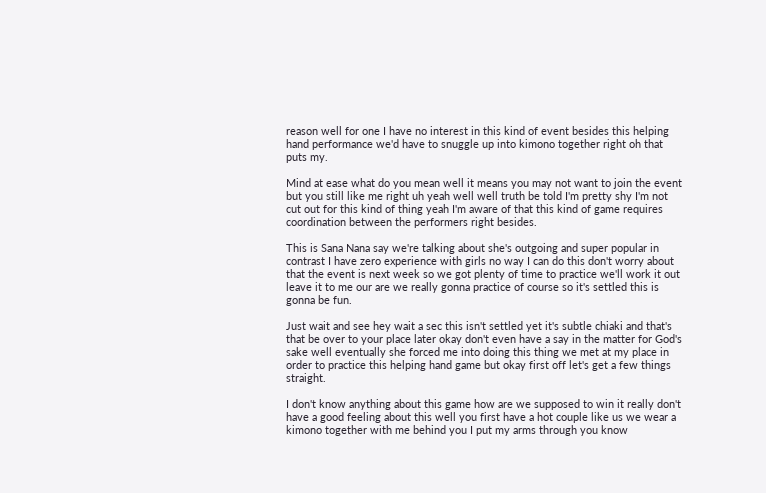reason well for one I have no interest in this kind of event besides this helping hand performance we'd have to snuggle up into kimono together right oh that puts my.

Mind at ease what do you mean well it means you may not want to join the event but you still like me right uh yeah well well truth be told I'm pretty shy I'm not cut out for this kind of thing yeah I'm aware of that this kind of game requires coordination between the performers right besides.

This is Sana Nana say we're talking about she's outgoing and super popular in contrast I have zero experience with girls no way I can do this don't worry about that the event is next week so we got plenty of time to practice we'll work it out leave it to me our are we really gonna practice of course so it's settled this is gonna be fun.

Just wait and see hey wait a sec this isn't settled yet it's subtle chiaki and that's that be over to your place later okay don't even have a say in the matter for God's sake well eventually she forced me into doing this thing we met at my place in order to practice this helping hand game but okay first off let's get a few things straight.

I don't know anything about this game how are we supposed to win it really don't have a good feeling about this well you first have a hot couple like us we wear a kimono together with me behind you I put my arms through you know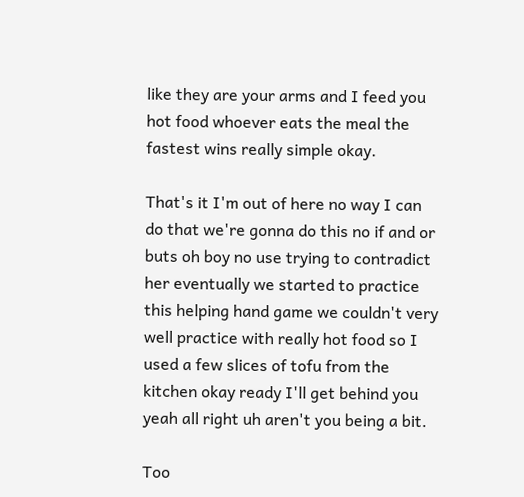like they are your arms and I feed you hot food whoever eats the meal the fastest wins really simple okay.

That's it I'm out of here no way I can do that we're gonna do this no if and or buts oh boy no use trying to contradict her eventually we started to practice this helping hand game we couldn't very well practice with really hot food so I used a few slices of tofu from the kitchen okay ready I'll get behind you yeah all right uh aren't you being a bit.

Too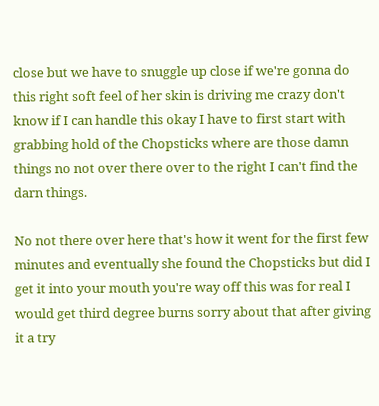close but we have to snuggle up close if we're gonna do this right soft feel of her skin is driving me crazy don't know if I can handle this okay I have to first start with grabbing hold of the Chopsticks where are those damn things no not over there over to the right I can't find the darn things.

No not there over here that's how it went for the first few minutes and eventually she found the Chopsticks but did I get it into your mouth you're way off this was for real I would get third degree burns sorry about that after giving it a try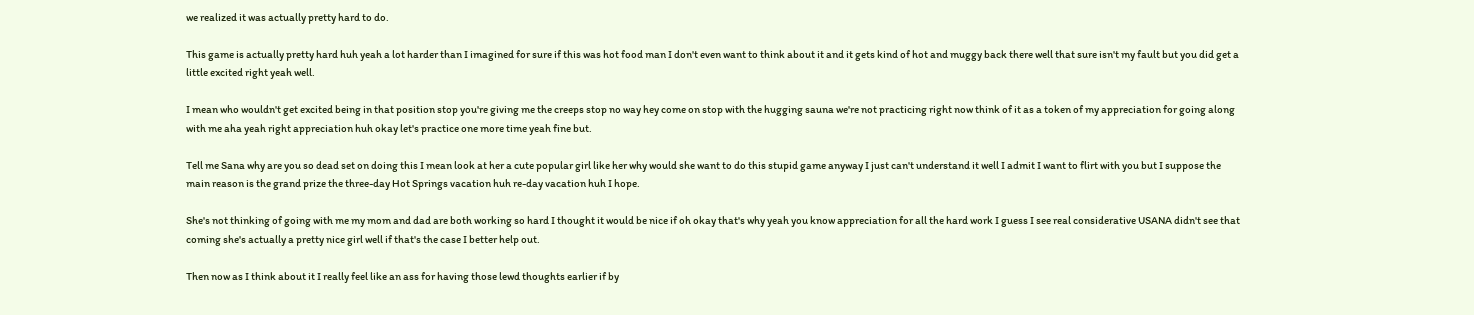we realized it was actually pretty hard to do.

This game is actually pretty hard huh yeah a lot harder than I imagined for sure if this was hot food man I don't even want to think about it and it gets kind of hot and muggy back there well that sure isn't my fault but you did get a little excited right yeah well.

I mean who wouldn't get excited being in that position stop you're giving me the creeps stop no way hey come on stop with the hugging sauna we're not practicing right now think of it as a token of my appreciation for going along with me aha yeah right appreciation huh okay let's practice one more time yeah fine but.

Tell me Sana why are you so dead set on doing this I mean look at her a cute popular girl like her why would she want to do this stupid game anyway I just can't understand it well I admit I want to flirt with you but I suppose the main reason is the grand prize the three-day Hot Springs vacation huh re-day vacation huh I hope.

She's not thinking of going with me my mom and dad are both working so hard I thought it would be nice if oh okay that's why yeah you know appreciation for all the hard work I guess I see real considerative USANA didn't see that coming she's actually a pretty nice girl well if that's the case I better help out.

Then now as I think about it I really feel like an ass for having those lewd thoughts earlier if by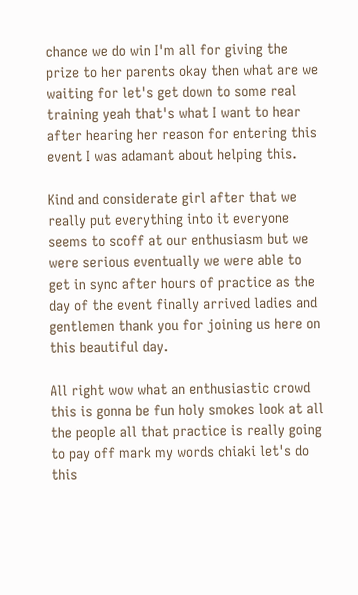chance we do win I'm all for giving the prize to her parents okay then what are we waiting for let's get down to some real training yeah that's what I want to hear after hearing her reason for entering this event I was adamant about helping this.

Kind and considerate girl after that we really put everything into it everyone seems to scoff at our enthusiasm but we were serious eventually we were able to get in sync after hours of practice as the day of the event finally arrived ladies and gentlemen thank you for joining us here on this beautiful day.

All right wow what an enthusiastic crowd this is gonna be fun holy smokes look at all the people all that practice is really going to pay off mark my words chiaki let's do this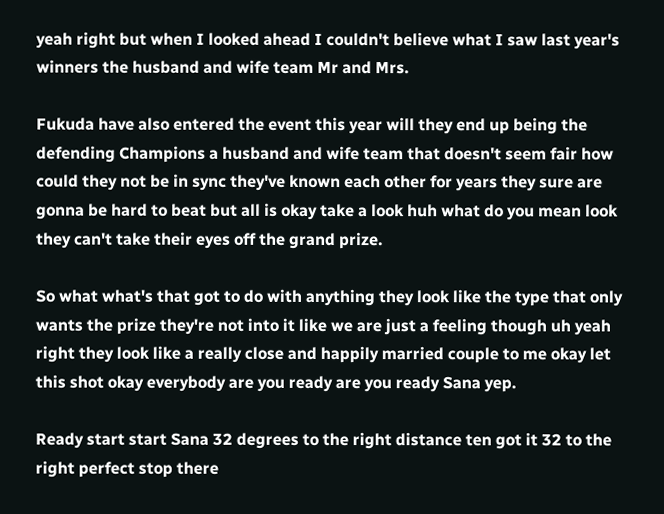yeah right but when I looked ahead I couldn't believe what I saw last year's winners the husband and wife team Mr and Mrs.

Fukuda have also entered the event this year will they end up being the defending Champions a husband and wife team that doesn't seem fair how could they not be in sync they've known each other for years they sure are gonna be hard to beat but all is okay take a look huh what do you mean look they can't take their eyes off the grand prize.

So what what's that got to do with anything they look like the type that only wants the prize they're not into it like we are just a feeling though uh yeah right they look like a really close and happily married couple to me okay let this shot okay everybody are you ready are you ready Sana yep.

Ready start start Sana 32 degrees to the right distance ten got it 32 to the right perfect stop there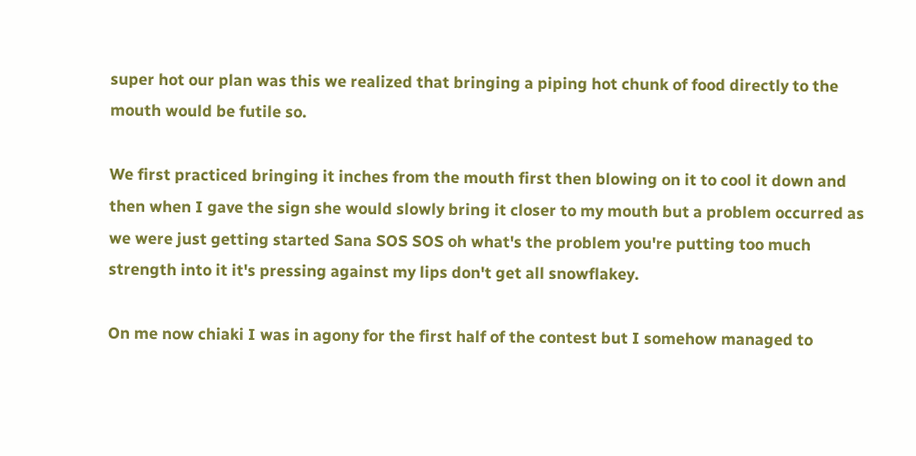super hot our plan was this we realized that bringing a piping hot chunk of food directly to the mouth would be futile so.

We first practiced bringing it inches from the mouth first then blowing on it to cool it down and then when I gave the sign she would slowly bring it closer to my mouth but a problem occurred as we were just getting started Sana SOS SOS oh what's the problem you're putting too much strength into it it's pressing against my lips don't get all snowflakey.

On me now chiaki I was in agony for the first half of the contest but I somehow managed to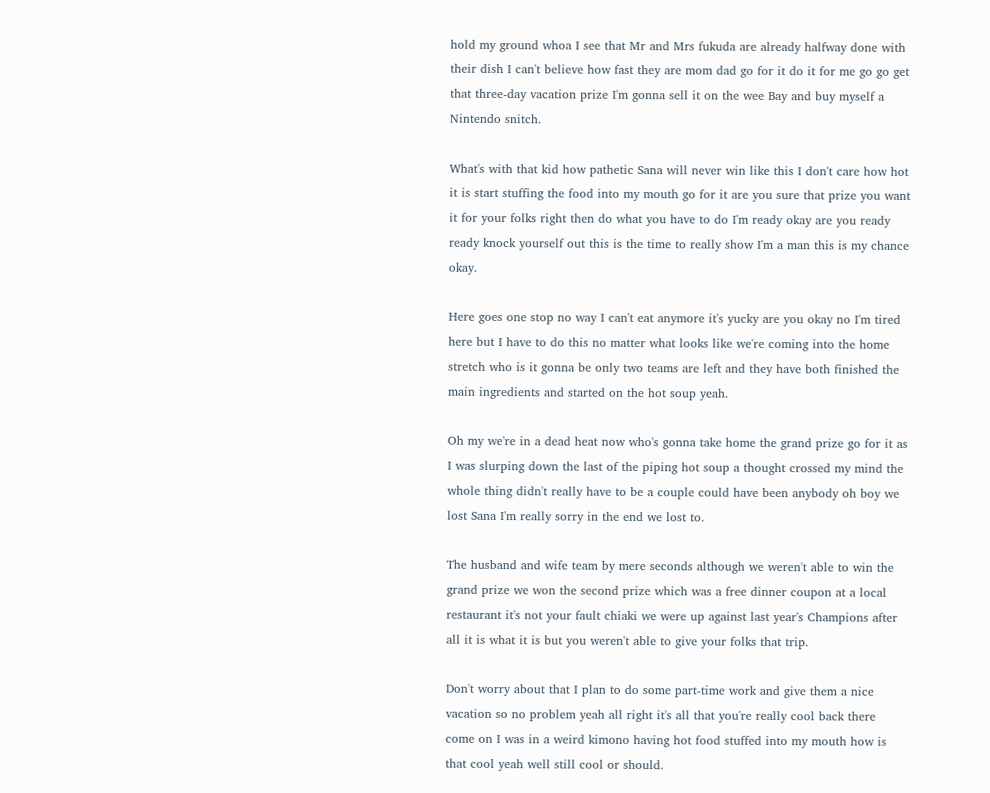hold my ground whoa I see that Mr and Mrs fukuda are already halfway done with their dish I can't believe how fast they are mom dad go for it do it for me go go get that three-day vacation prize I'm gonna sell it on the wee Bay and buy myself a Nintendo snitch.

What's with that kid how pathetic Sana will never win like this I don't care how hot it is start stuffing the food into my mouth go for it are you sure that prize you want it for your folks right then do what you have to do I'm ready okay are you ready ready knock yourself out this is the time to really show I'm a man this is my chance okay.

Here goes one stop no way I can't eat anymore it's yucky are you okay no I'm tired here but I have to do this no matter what looks like we're coming into the home stretch who is it gonna be only two teams are left and they have both finished the main ingredients and started on the hot soup yeah.

Oh my we're in a dead heat now who's gonna take home the grand prize go for it as I was slurping down the last of the piping hot soup a thought crossed my mind the whole thing didn't really have to be a couple could have been anybody oh boy we lost Sana I'm really sorry in the end we lost to.

The husband and wife team by mere seconds although we weren't able to win the grand prize we won the second prize which was a free dinner coupon at a local restaurant it's not your fault chiaki we were up against last year's Champions after all it is what it is but you weren't able to give your folks that trip.

Don't worry about that I plan to do some part-time work and give them a nice vacation so no problem yeah all right it's all that you're really cool back there come on I was in a weird kimono having hot food stuffed into my mouth how is that cool yeah well still cool or should.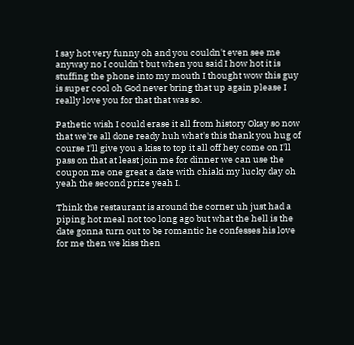I say hot very funny oh and you couldn't even see me anyway no I couldn't but when you said I how hot it is stuffing the phone into my mouth I thought wow this guy is super cool oh God never bring that up again please I really love you for that that was so.

Pathetic wish I could erase it all from history Okay so now that we're all done ready huh what's this thank you hug of course I'll give you a kiss to top it all off hey come on I'll pass on that at least join me for dinner we can use the coupon me one great a date with chiaki my lucky day oh yeah the second prize yeah I.

Think the restaurant is around the corner uh just had a piping hot meal not too long ago but what the hell is the date gonna turn out to be romantic he confesses his love for me then we kiss then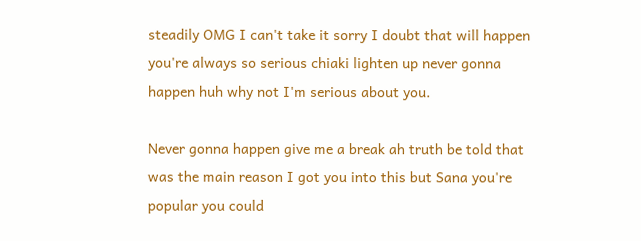steadily OMG I can't take it sorry I doubt that will happen you're always so serious chiaki lighten up never gonna happen huh why not I'm serious about you.

Never gonna happen give me a break ah truth be told that was the main reason I got you into this but Sana you're popular you could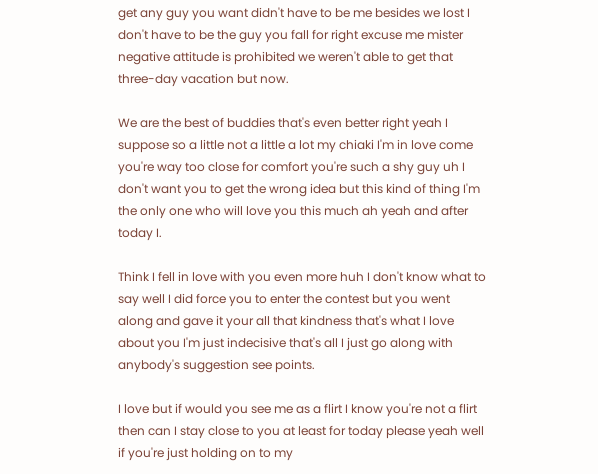get any guy you want didn't have to be me besides we lost I don't have to be the guy you fall for right excuse me mister negative attitude is prohibited we weren't able to get that three-day vacation but now.

We are the best of buddies that's even better right yeah I suppose so a little not a little a lot my chiaki I'm in love come you're way too close for comfort you're such a shy guy uh I don't want you to get the wrong idea but this kind of thing I'm the only one who will love you this much ah yeah and after today I.

Think I fell in love with you even more huh I don't know what to say well I did force you to enter the contest but you went along and gave it your all that kindness that's what I love about you I'm just indecisive that's all I just go along with anybody's suggestion see points.

I love but if would you see me as a flirt I know you're not a flirt then can I stay close to you at least for today please yeah well if you're just holding on to my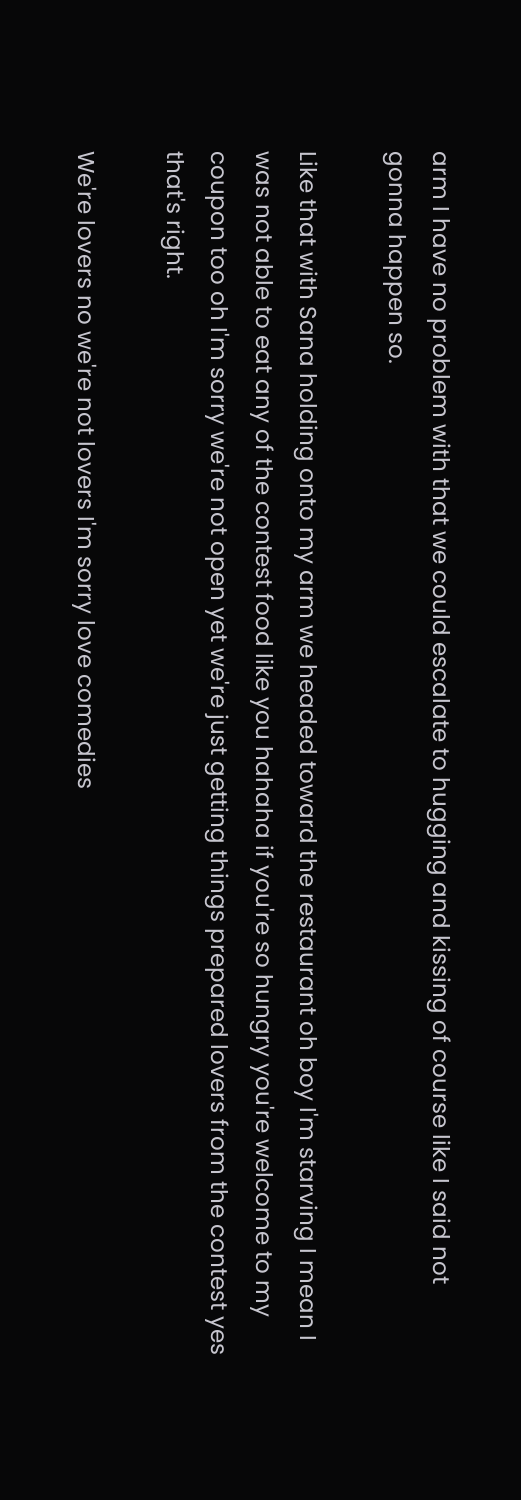arm I have no problem with that we could escalate to hugging and kissing of course like I said not gonna happen so.

Like that with Sana holding onto my arm we headed toward the restaurant oh boy I'm starving I mean I was not able to eat any of the contest food like you hahaha if you're so hungry you're welcome to my coupon too oh I'm sorry we're not open yet we're just getting things prepared lovers from the contest yes that's right.

We're lovers no we're not lovers I'm sorry love comedies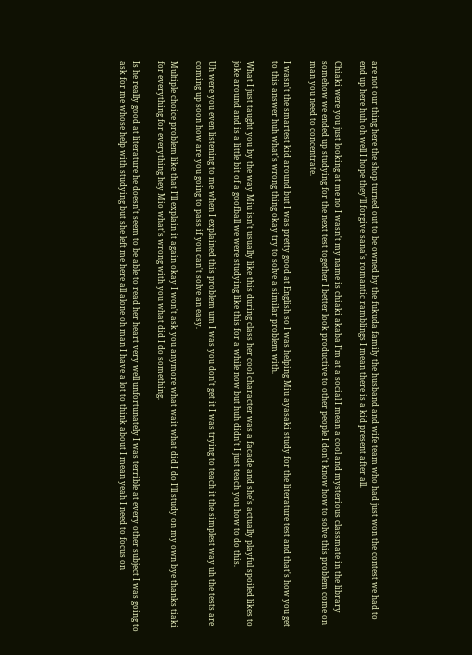are not our thing here the shop turned out to be owned by the fukuda family the husband and wife team who had just won the contest we had to end up here huh oh well I hope they'll forgive sana's romantic ramblings I mean there is a kid present after all.

Chiaki were you just looking at me no I wasn't my name is chiaki akaba I'm at a social I mean a cool and mysterious classmate in the library somehow we ended up studying for the next test together I better look productive to other people I don't know how to solve this problem come on man you need to concentrate.

I wasn't the smartest kid around but I was pretty good at English so I was helping Miu ayasaki study for the literature test and that's how you get to this answer huh what's wrong thing okay try to solve a similar problem with.

What I just taught you by the way Miu isn't usually like this during class her cool character was a facade and she's actually playful spoiled likes to joke around and is a little bit of a goofball we were studying like this for a while now but huh didn't I just teach you how to do this.

Uh were you even listening to me when I explained this problem um I was you don't get it I was trying to teach it the simplest way uh the tests are coming up soon how are you going to pass if you can't solve an easy.

Multiple choice problem like that I'll explain it again okay I won't ask you anymore what wait what did I do I'll study on my own bye thanks tiaki for everything for everything hey Mio what's wrong with you what did I do something.

Is he really good at literature he doesn't seem to be able to read her heart very well unfortunately I was terrible at every other subject I was going to ask for me whose help with studying but she left me here all alone oh man I have a lot to think about I mean yeah I need to focus on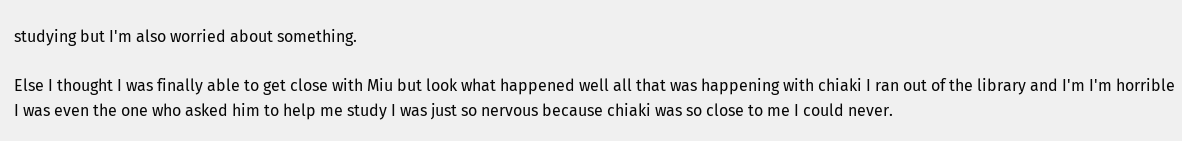studying but I'm also worried about something.

Else I thought I was finally able to get close with Miu but look what happened well all that was happening with chiaki I ran out of the library and I'm I'm horrible I was even the one who asked him to help me study I was just so nervous because chiaki was so close to me I could never.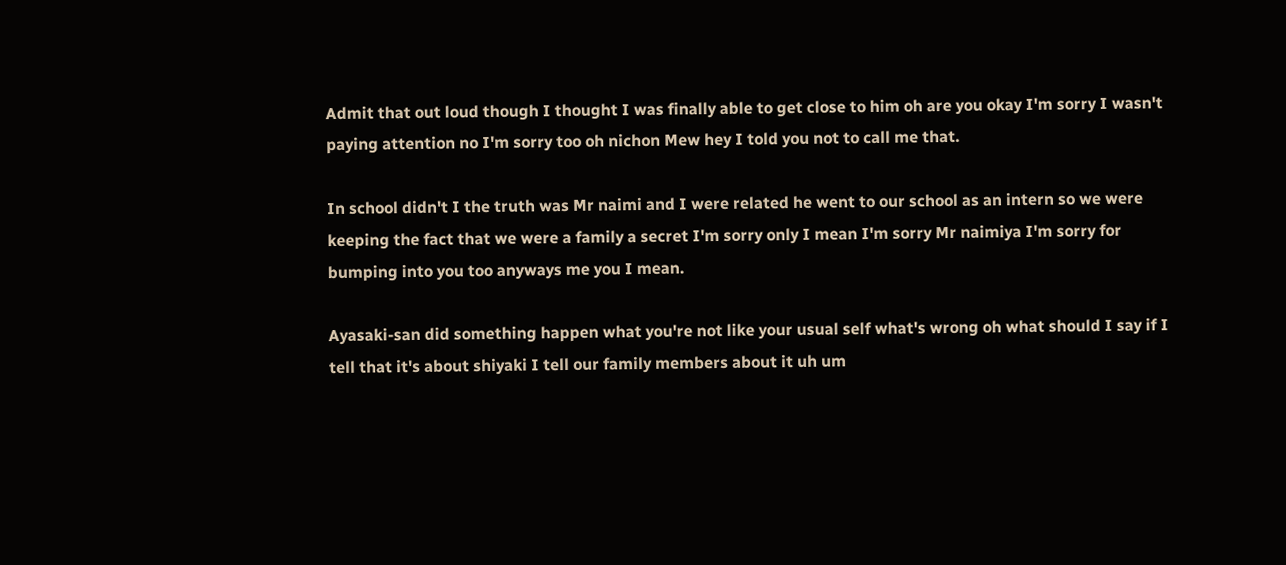Admit that out loud though I thought I was finally able to get close to him oh are you okay I'm sorry I wasn't paying attention no I'm sorry too oh nichon Mew hey I told you not to call me that.

In school didn't I the truth was Mr naimi and I were related he went to our school as an intern so we were keeping the fact that we were a family a secret I'm sorry only I mean I'm sorry Mr naimiya I'm sorry for bumping into you too anyways me you I mean.

Ayasaki-san did something happen what you're not like your usual self what's wrong oh what should I say if I tell that it's about shiyaki I tell our family members about it uh um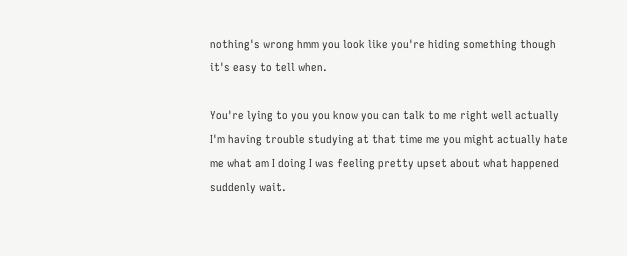nothing's wrong hmm you look like you're hiding something though it's easy to tell when.

You're lying to you you know you can talk to me right well actually I'm having trouble studying at that time me you might actually hate me what am I doing I was feeling pretty upset about what happened suddenly wait.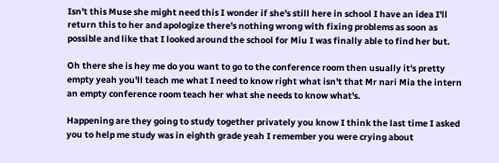Isn't this Muse she might need this I wonder if she's still here in school I have an idea I'll return this to her and apologize there's nothing wrong with fixing problems as soon as possible and like that I looked around the school for Miu I was finally able to find her but.

Oh there she is hey me do you want to go to the conference room then usually it's pretty empty yeah you'll teach me what I need to know right what isn't that Mr nari Mia the intern an empty conference room teach her what she needs to know what's.

Happening are they going to study together privately you know I think the last time I asked you to help me study was in eighth grade yeah I remember you were crying about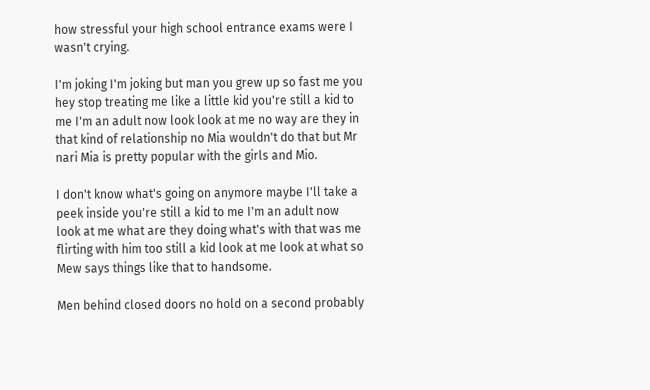how stressful your high school entrance exams were I wasn't crying.

I'm joking I'm joking but man you grew up so fast me you hey stop treating me like a little kid you're still a kid to me I'm an adult now look look at me no way are they in that kind of relationship no Mia wouldn't do that but Mr nari Mia is pretty popular with the girls and Mio.

I don't know what's going on anymore maybe I'll take a peek inside you're still a kid to me I'm an adult now look at me what are they doing what's with that was me flirting with him too still a kid look at me look at what so Mew says things like that to handsome.

Men behind closed doors no hold on a second probably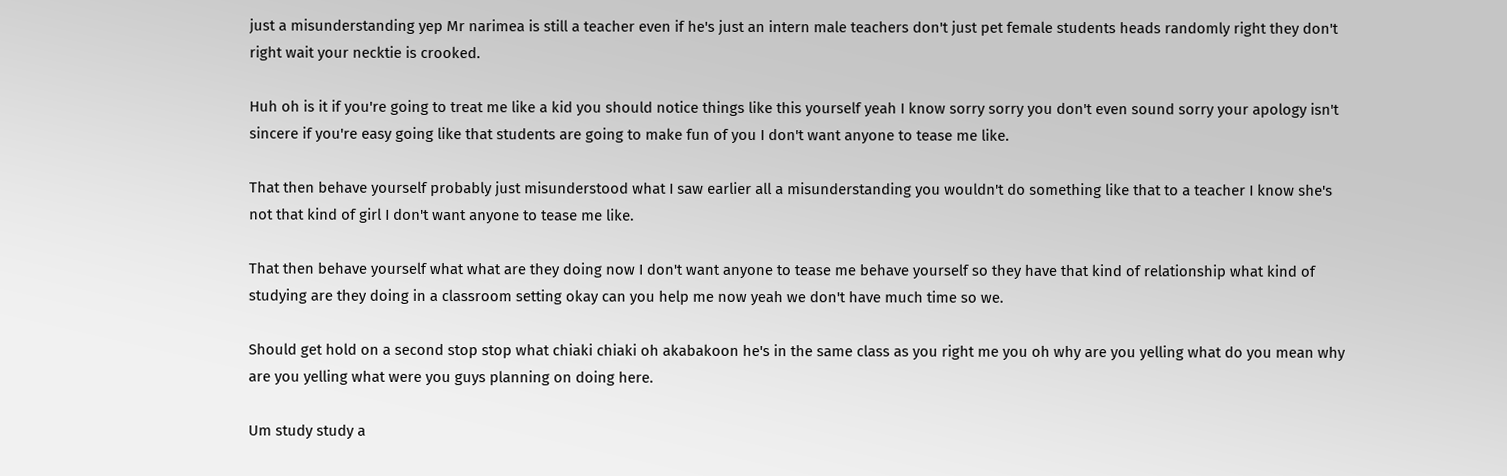just a misunderstanding yep Mr narimea is still a teacher even if he's just an intern male teachers don't just pet female students heads randomly right they don't right wait your necktie is crooked.

Huh oh is it if you're going to treat me like a kid you should notice things like this yourself yeah I know sorry sorry you don't even sound sorry your apology isn't sincere if you're easy going like that students are going to make fun of you I don't want anyone to tease me like.

That then behave yourself probably just misunderstood what I saw earlier all a misunderstanding you wouldn't do something like that to a teacher I know she's not that kind of girl I don't want anyone to tease me like.

That then behave yourself what what are they doing now I don't want anyone to tease me behave yourself so they have that kind of relationship what kind of studying are they doing in a classroom setting okay can you help me now yeah we don't have much time so we.

Should get hold on a second stop stop what chiaki chiaki oh akabakoon he's in the same class as you right me you oh why are you yelling what do you mean why are you yelling what were you guys planning on doing here.

Um study study a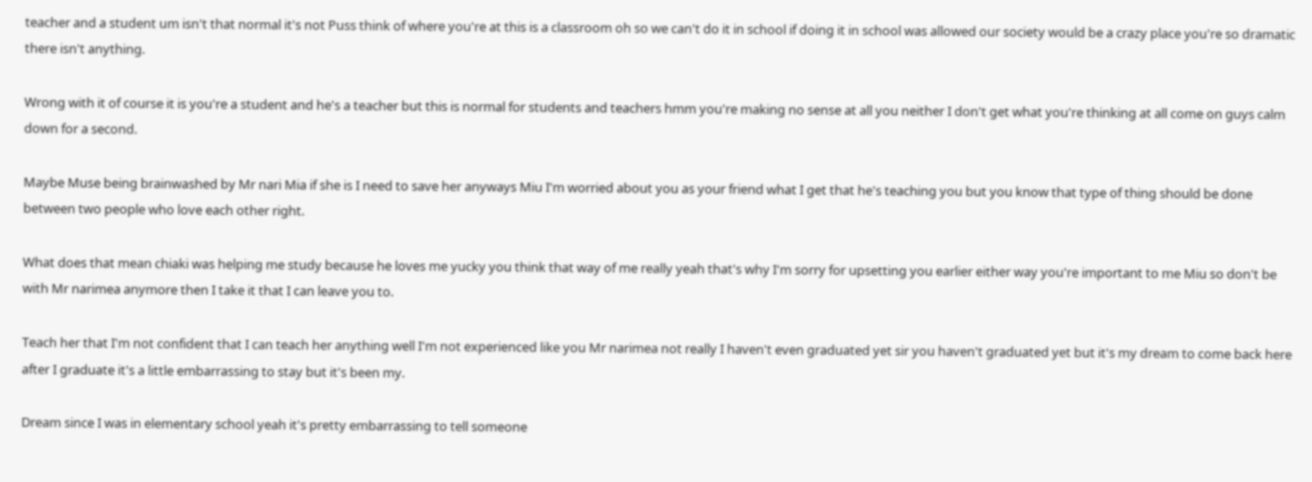teacher and a student um isn't that normal it's not Puss think of where you're at this is a classroom oh so we can't do it in school if doing it in school was allowed our society would be a crazy place you're so dramatic there isn't anything.

Wrong with it of course it is you're a student and he's a teacher but this is normal for students and teachers hmm you're making no sense at all you neither I don't get what you're thinking at all come on guys calm down for a second.

Maybe Muse being brainwashed by Mr nari Mia if she is I need to save her anyways Miu I'm worried about you as your friend what I get that he's teaching you but you know that type of thing should be done between two people who love each other right.

What does that mean chiaki was helping me study because he loves me yucky you think that way of me really yeah that's why I'm sorry for upsetting you earlier either way you're important to me Miu so don't be with Mr narimea anymore then I take it that I can leave you to.

Teach her that I'm not confident that I can teach her anything well I'm not experienced like you Mr narimea not really I haven't even graduated yet sir you haven't graduated yet but it's my dream to come back here after I graduate it's a little embarrassing to stay but it's been my.

Dream since I was in elementary school yeah it's pretty embarrassing to tell someone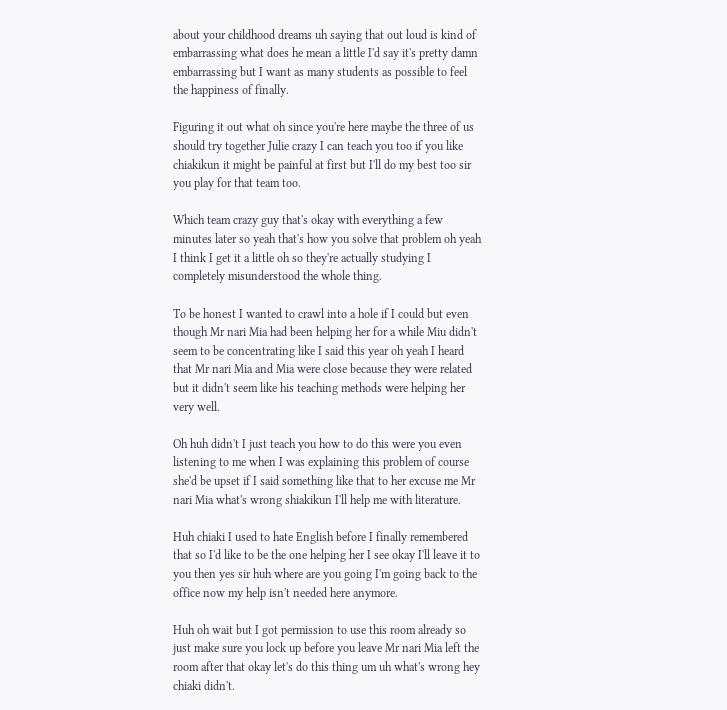about your childhood dreams uh saying that out loud is kind of embarrassing what does he mean a little I'd say it's pretty damn embarrassing but I want as many students as possible to feel the happiness of finally.

Figuring it out what oh since you're here maybe the three of us should try together Julie crazy I can teach you too if you like chiakikun it might be painful at first but I'll do my best too sir you play for that team too.

Which team crazy guy that's okay with everything a few minutes later so yeah that's how you solve that problem oh yeah I think I get it a little oh so they're actually studying I completely misunderstood the whole thing.

To be honest I wanted to crawl into a hole if I could but even though Mr nari Mia had been helping her for a while Miu didn't seem to be concentrating like I said this year oh yeah I heard that Mr nari Mia and Mia were close because they were related but it didn't seem like his teaching methods were helping her very well.

Oh huh didn't I just teach you how to do this were you even listening to me when I was explaining this problem of course she'd be upset if I said something like that to her excuse me Mr nari Mia what's wrong shiakikun I'll help me with literature.

Huh chiaki I used to hate English before I finally remembered that so I'd like to be the one helping her I see okay I'll leave it to you then yes sir huh where are you going I'm going back to the office now my help isn't needed here anymore.

Huh oh wait but I got permission to use this room already so just make sure you lock up before you leave Mr nari Mia left the room after that okay let's do this thing um uh what's wrong hey chiaki didn't.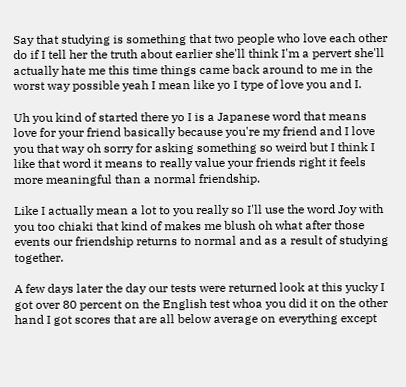Say that studying is something that two people who love each other do if I tell her the truth about earlier she'll think I'm a pervert she'll actually hate me this time things came back around to me in the worst way possible yeah I mean like yo I type of love you and I.

Uh you kind of started there yo I is a Japanese word that means love for your friend basically because you're my friend and I love you that way oh sorry for asking something so weird but I think I like that word it means to really value your friends right it feels more meaningful than a normal friendship.

Like I actually mean a lot to you really so I'll use the word Joy with you too chiaki that kind of makes me blush oh what after those events our friendship returns to normal and as a result of studying together.

A few days later the day our tests were returned look at this yucky I got over 80 percent on the English test whoa you did it on the other hand I got scores that are all below average on everything except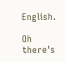English.

Oh there's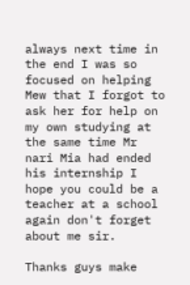always next time in the end I was so focused on helping Mew that I forgot to ask her for help on my own studying at the same time Mr nari Mia had ended his internship I hope you could be a teacher at a school again don't forget about me sir.

Thanks guys make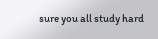sure you all study hard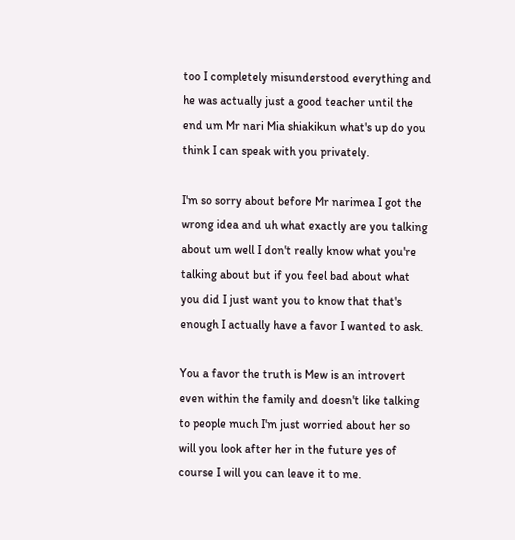too I completely misunderstood everything and he was actually just a good teacher until the end um Mr nari Mia shiakikun what's up do you think I can speak with you privately.

I'm so sorry about before Mr narimea I got the wrong idea and uh what exactly are you talking about um well I don't really know what you're talking about but if you feel bad about what you did I just want you to know that that's enough I actually have a favor I wanted to ask.

You a favor the truth is Mew is an introvert even within the family and doesn't like talking to people much I'm just worried about her so will you look after her in the future yes of course I will you can leave it to me.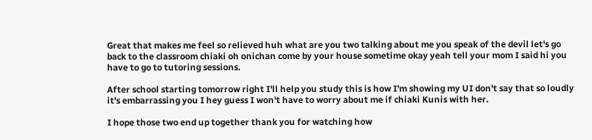Great that makes me feel so relieved huh what are you two talking about me you speak of the devil let's go back to the classroom chiaki oh onichan come by your house sometime okay yeah tell your mom I said hi you have to go to tutoring sessions.

After school starting tomorrow right I'll help you study this is how I'm showing my UI don't say that so loudly it's embarrassing you I hey guess I won't have to worry about me if chiaki Kunis with her.

I hope those two end up together thank you for watching how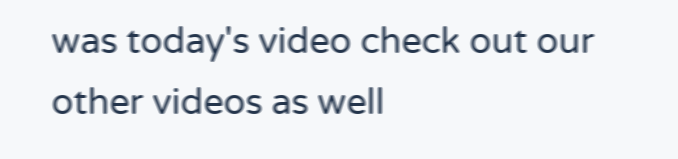was today's video check out our other videos as well